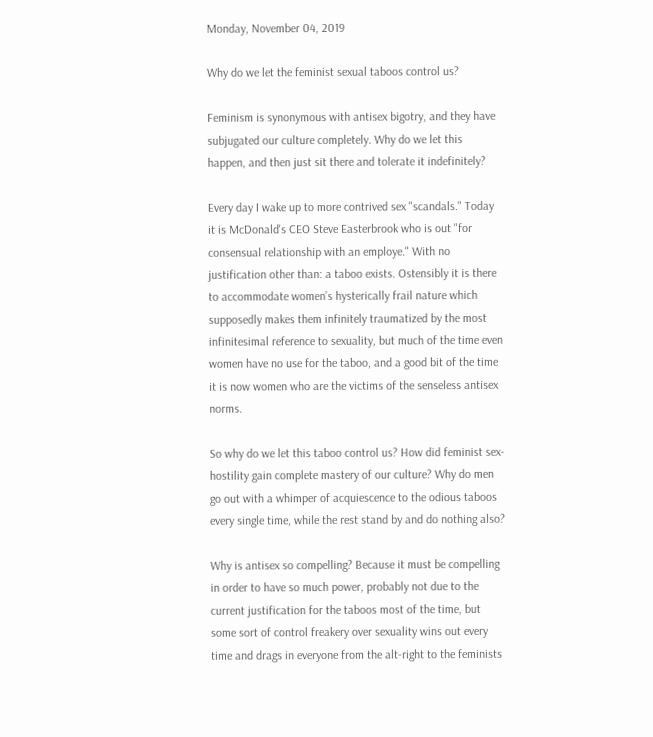Monday, November 04, 2019

Why do we let the feminist sexual taboos control us?

Feminism is synonymous with antisex bigotry, and they have subjugated our culture completely. Why do we let this happen, and then just sit there and tolerate it indefinitely?

Every day I wake up to more contrived sex "scandals." Today it is McDonald's CEO Steve Easterbrook who is out "for consensual relationship with an employe." With no justification other than: a taboo exists. Ostensibly it is there to accommodate women’s hysterically frail nature which supposedly makes them infinitely traumatized by the most infinitesimal reference to sexuality, but much of the time even women have no use for the taboo, and a good bit of the time it is now women who are the victims of the senseless antisex norms.

So why do we let this taboo control us? How did feminist sex-hostility gain complete mastery of our culture? Why do men go out with a whimper of acquiescence to the odious taboos every single time, while the rest stand by and do nothing also?

Why is antisex so compelling? Because it must be compelling in order to have so much power, probably not due to the current justification for the taboos most of the time, but some sort of control freakery over sexuality wins out every time and drags in everyone from the alt-right to the feminists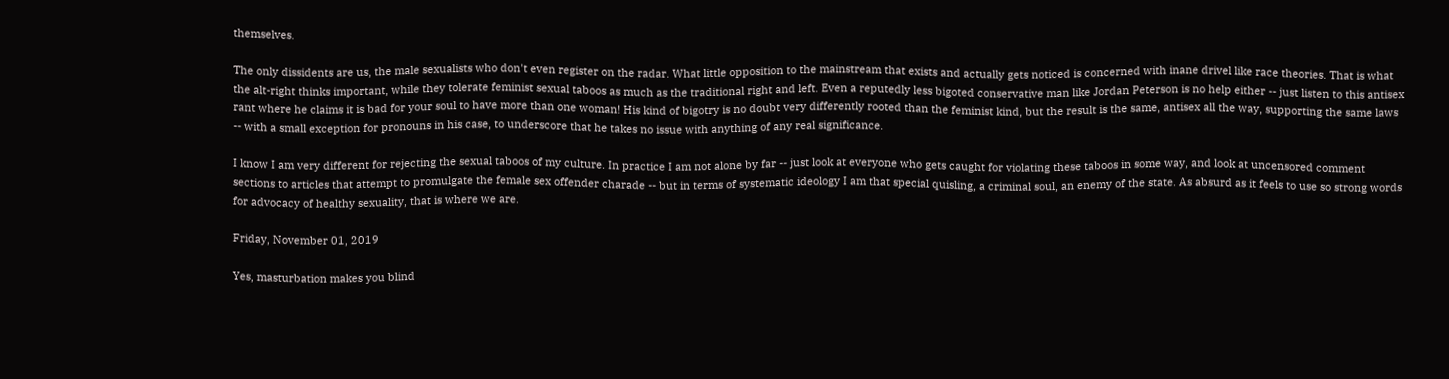themselves.

The only dissidents are us, the male sexualists who don't even register on the radar. What little opposition to the mainstream that exists and actually gets noticed is concerned with inane drivel like race theories. That is what the alt-right thinks important, while they tolerate feminist sexual taboos as much as the traditional right and left. Even a reputedly less bigoted conservative man like Jordan Peterson is no help either -- just listen to this antisex rant where he claims it is bad for your soul to have more than one woman! His kind of bigotry is no doubt very differently rooted than the feminist kind, but the result is the same, antisex all the way, supporting the same laws -- with a small exception for pronouns in his case, to underscore that he takes no issue with anything of any real significance.

I know I am very different for rejecting the sexual taboos of my culture. In practice I am not alone by far -- just look at everyone who gets caught for violating these taboos in some way, and look at uncensored comment sections to articles that attempt to promulgate the female sex offender charade -- but in terms of systematic ideology I am that special quisling, a criminal soul, an enemy of the state. As absurd as it feels to use so strong words for advocacy of healthy sexuality, that is where we are.

Friday, November 01, 2019

Yes, masturbation makes you blind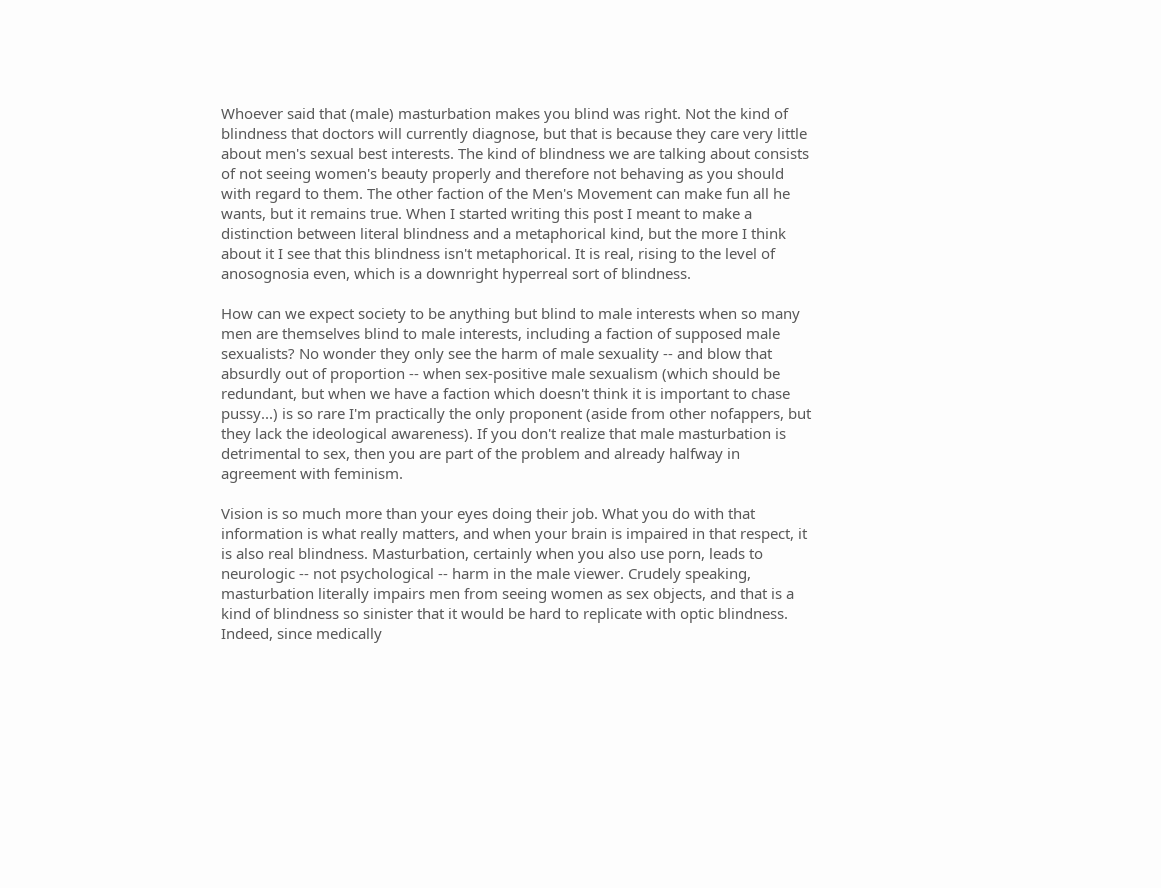Whoever said that (male) masturbation makes you blind was right. Not the kind of blindness that doctors will currently diagnose, but that is because they care very little about men's sexual best interests. The kind of blindness we are talking about consists of not seeing women's beauty properly and therefore not behaving as you should with regard to them. The other faction of the Men's Movement can make fun all he wants, but it remains true. When I started writing this post I meant to make a distinction between literal blindness and a metaphorical kind, but the more I think about it I see that this blindness isn't metaphorical. It is real, rising to the level of anosognosia even, which is a downright hyperreal sort of blindness.

How can we expect society to be anything but blind to male interests when so many men are themselves blind to male interests, including a faction of supposed male sexualists? No wonder they only see the harm of male sexuality -- and blow that absurdly out of proportion -- when sex-positive male sexualism (which should be redundant, but when we have a faction which doesn't think it is important to chase pussy...) is so rare I'm practically the only proponent (aside from other nofappers, but they lack the ideological awareness). If you don't realize that male masturbation is detrimental to sex, then you are part of the problem and already halfway in agreement with feminism.

Vision is so much more than your eyes doing their job. What you do with that information is what really matters, and when your brain is impaired in that respect, it is also real blindness. Masturbation, certainly when you also use porn, leads to neurologic -- not psychological -- harm in the male viewer. Crudely speaking, masturbation literally impairs men from seeing women as sex objects, and that is a kind of blindness so sinister that it would be hard to replicate with optic blindness. Indeed, since medically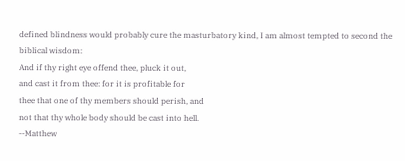defined blindness would probably cure the masturbatory kind, I am almost tempted to second the biblical wisdom:
And if thy right eye offend thee, pluck it out,
and cast it from thee: for it is profitable for
thee that one of thy members should perish, and
not that thy whole body should be cast into hell.
--Matthew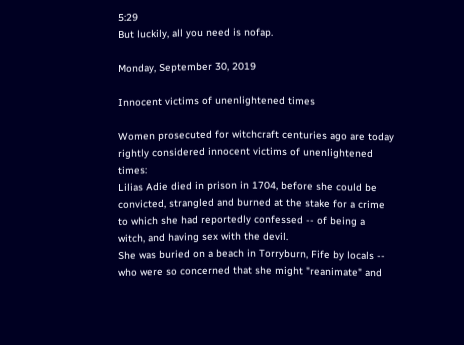5:29
But luckily, all you need is nofap.

Monday, September 30, 2019

Innocent victims of unenlightened times

Women prosecuted for witchcraft centuries ago are today rightly considered innocent victims of unenlightened times:
Lilias Adie died in prison in 1704, before she could be convicted, strangled and burned at the stake for a crime to which she had reportedly confessed -- of being a witch, and having sex with the devil.
She was buried on a beach in Torryburn, Fife by locals -- who were so concerned that she might "reanimate" and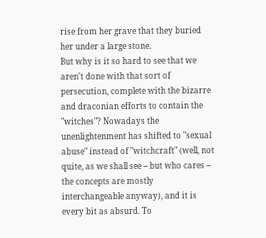rise from her grave that they buried her under a large stone.
But why is it so hard to see that we aren't done with that sort of persecution, complete with the bizarre and draconian efforts to contain the "witches"? Nowadays the unenlightenment has shifted to "sexual abuse" instead of "witchcraft" (well, not quite, as we shall see -- but who cares -- the concepts are mostly interchangeable anyway), and it is every bit as absurd. To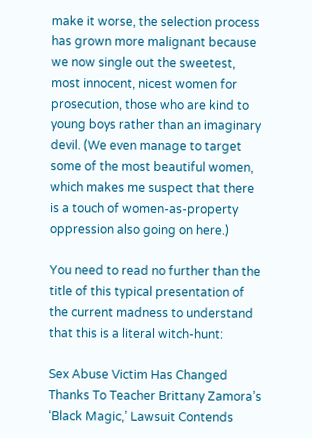make it worse, the selection process has grown more malignant because we now single out the sweetest, most innocent, nicest women for prosecution, those who are kind to young boys rather than an imaginary devil. (We even manage to target some of the most beautiful women, which makes me suspect that there is a touch of women-as-property oppression also going on here.)

You need to read no further than the title of this typical presentation of the current madness to understand that this is a literal witch-hunt:

Sex Abuse Victim Has Changed Thanks To Teacher Brittany Zamora’s ‘Black Magic,’ Lawsuit Contends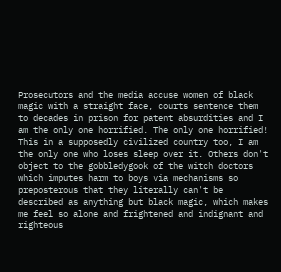Prosecutors and the media accuse women of black magic with a straight face, courts sentence them to decades in prison for patent absurdities and I am the only one horrified. The only one horrified! This in a supposedly civilized country too, I am the only one who loses sleep over it. Others don't object to the gobbledygook of the witch doctors which imputes harm to boys via mechanisms so preposterous that they literally can't be described as anything but black magic, which makes me feel so alone and frightened and indignant and righteous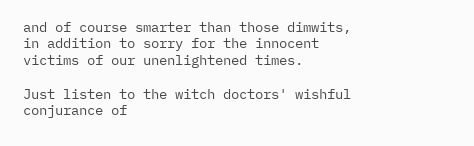and of course smarter than those dimwits, in addition to sorry for the innocent victims of our unenlightened times.

Just listen to the witch doctors' wishful conjurance of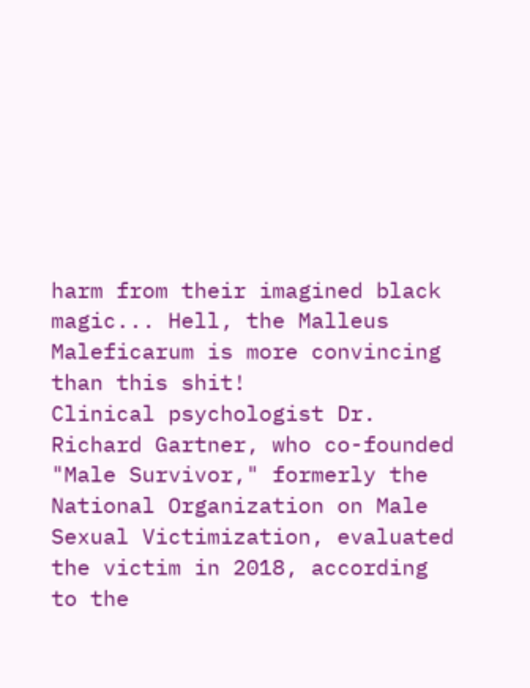harm from their imagined black magic... Hell, the Malleus Maleficarum is more convincing than this shit!
Clinical psychologist Dr. Richard Gartner, who co-founded "Male Survivor," formerly the National Organization on Male Sexual Victimization, evaluated the victim in 2018, according to the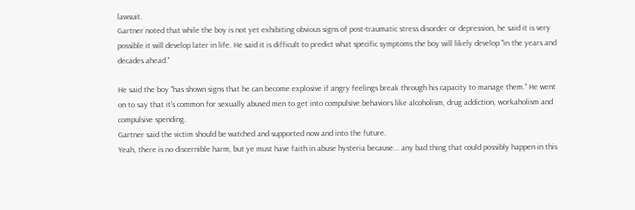lawsuit.
Gartner noted that while the boy is not yet exhibiting obvious signs of post-traumatic stress disorder or depression, he said it is very possible it will develop later in life. He said it is difficult to predict what specific symptoms the boy will likely develop "in the years and decades ahead."

He said the boy "has shown signs that he can become explosive if angry feelings break through his capacity to manage them." He went on to say that it's common for sexually abused men to get into compulsive behaviors like alcoholism, drug addiction, workaholism and compulsive spending.
Gartner said the victim should be watched and supported now and into the future.
Yeah, there is no discernible harm, but ye must have faith in abuse hysteria because... any bad thing that could possibly happen in this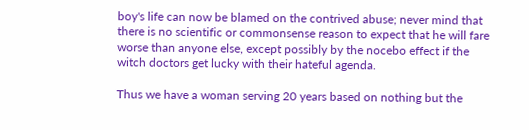boy's life can now be blamed on the contrived abuse; never mind that there is no scientific or commonsense reason to expect that he will fare worse than anyone else, except possibly by the nocebo effect if the witch doctors get lucky with their hateful agenda.

Thus we have a woman serving 20 years based on nothing but the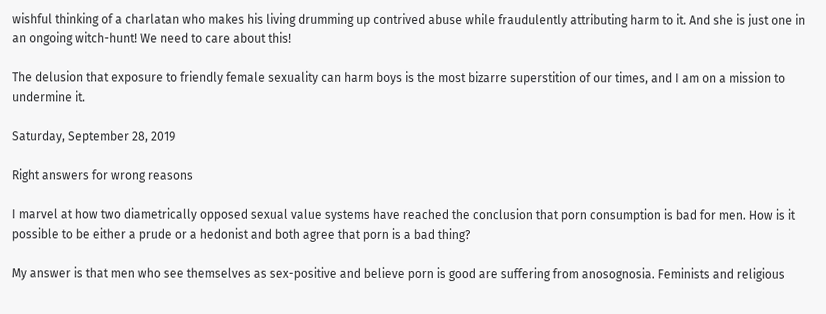wishful thinking of a charlatan who makes his living drumming up contrived abuse while fraudulently attributing harm to it. And she is just one in an ongoing witch-hunt! We need to care about this!

The delusion that exposure to friendly female sexuality can harm boys is the most bizarre superstition of our times, and I am on a mission to undermine it.

Saturday, September 28, 2019

Right answers for wrong reasons

I marvel at how two diametrically opposed sexual value systems have reached the conclusion that porn consumption is bad for men. How is it possible to be either a prude or a hedonist and both agree that porn is a bad thing?

My answer is that men who see themselves as sex-positive and believe porn is good are suffering from anosognosia. Feminists and religious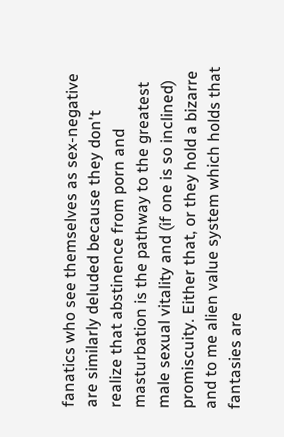fanatics who see themselves as sex-negative are similarly deluded because they don't realize that abstinence from porn and masturbation is the pathway to the greatest male sexual vitality and (if one is so inclined) promiscuity. Either that, or they hold a bizarre and to me alien value system which holds that fantasies are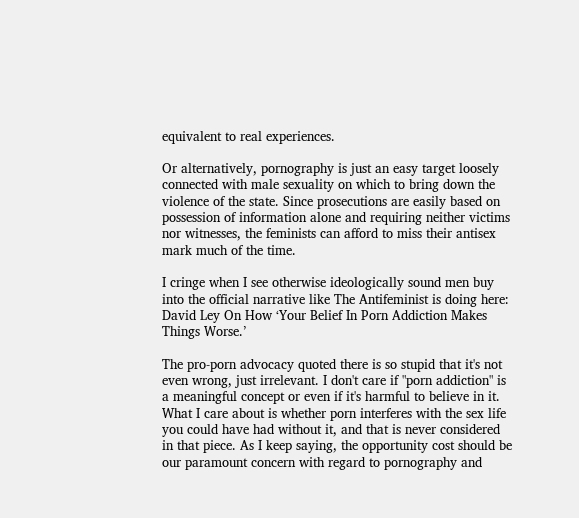equivalent to real experiences.

Or alternatively, pornography is just an easy target loosely connected with male sexuality on which to bring down the violence of the state. Since prosecutions are easily based on possession of information alone and requiring neither victims nor witnesses, the feminists can afford to miss their antisex mark much of the time.

I cringe when I see otherwise ideologically sound men buy into the official narrative like The Antifeminist is doing here: David Ley On How ‘Your Belief In Porn Addiction Makes Things Worse.’

The pro-porn advocacy quoted there is so stupid that it's not even wrong, just irrelevant. I don't care if "porn addiction" is a meaningful concept or even if it's harmful to believe in it. What I care about is whether porn interferes with the sex life you could have had without it, and that is never considered in that piece. As I keep saying, the opportunity cost should be our paramount concern with regard to pornography and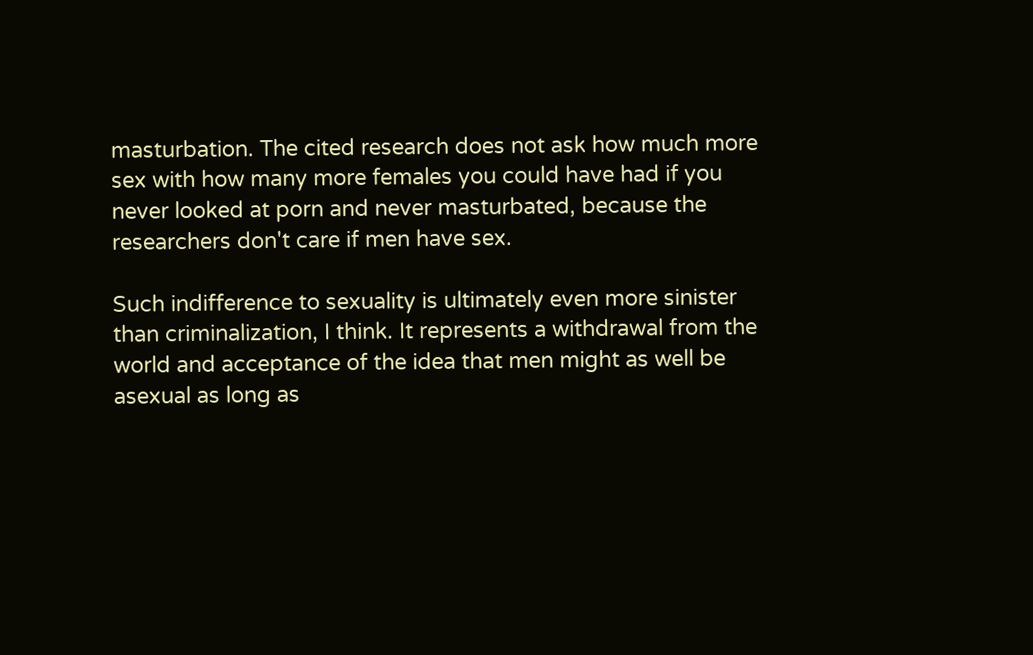masturbation. The cited research does not ask how much more sex with how many more females you could have had if you never looked at porn and never masturbated, because the researchers don't care if men have sex.

Such indifference to sexuality is ultimately even more sinister than criminalization, I think. It represents a withdrawal from the world and acceptance of the idea that men might as well be asexual as long as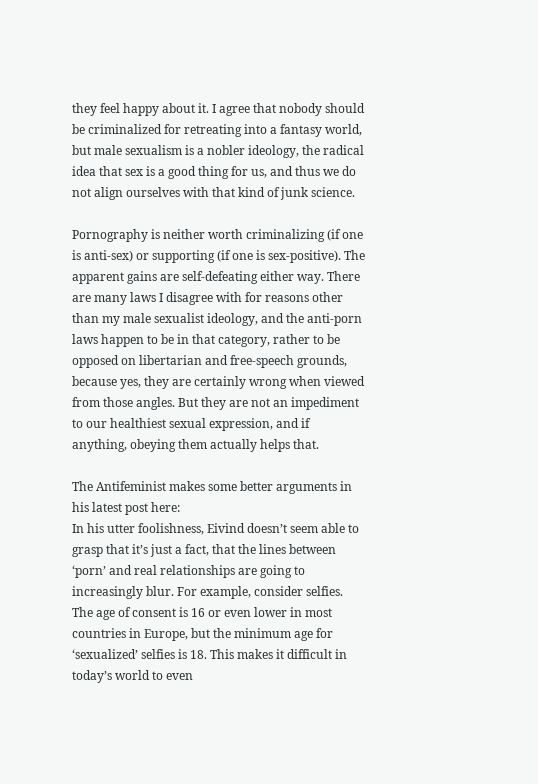they feel happy about it. I agree that nobody should be criminalized for retreating into a fantasy world, but male sexualism is a nobler ideology, the radical idea that sex is a good thing for us, and thus we do not align ourselves with that kind of junk science.

Pornography is neither worth criminalizing (if one is anti-sex) or supporting (if one is sex-positive). The apparent gains are self-defeating either way. There are many laws I disagree with for reasons other than my male sexualist ideology, and the anti-porn laws happen to be in that category, rather to be opposed on libertarian and free-speech grounds, because yes, they are certainly wrong when viewed from those angles. But they are not an impediment to our healthiest sexual expression, and if anything, obeying them actually helps that.

The Antifeminist makes some better arguments in his latest post here:
In his utter foolishness, Eivind doesn’t seem able to grasp that it’s just a fact, that the lines between ‘porn’ and real relationships are going to increasingly blur. For example, consider selfies. The age of consent is 16 or even lower in most countries in Europe, but the minimum age for ‘sexualized’ selfies is 18. This makes it difficult in today’s world to even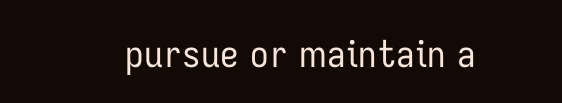pursue or maintain a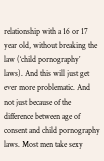relationship with a 16 or 17 year old, without breaking the law (‘child pornography’ laws). And this will just get ever more problematic. And not just because of the difference between age of consent and child pornography laws. Most men take sexy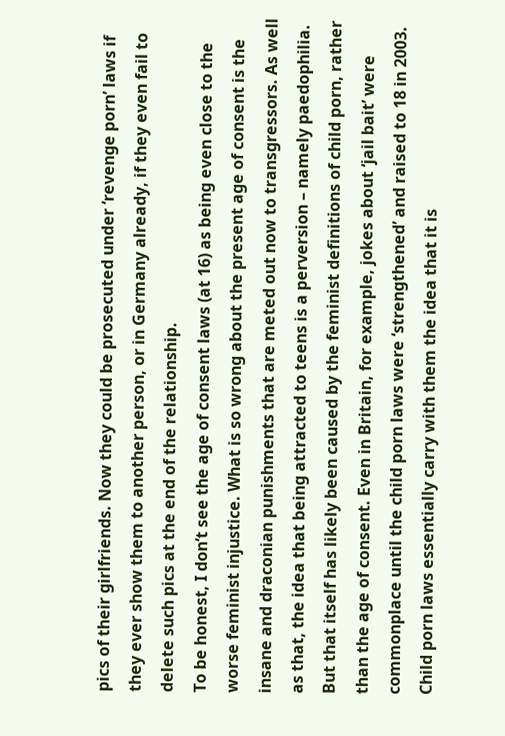pics of their girlfriends. Now they could be prosecuted under ‘revenge porn’ laws if they ever show them to another person, or in Germany already, if they even fail to delete such pics at the end of the relationship.
To be honest, I don’t see the age of consent laws (at 16) as being even close to the worse feminist injustice. What is so wrong about the present age of consent is the insane and draconian punishments that are meted out now to transgressors. As well as that, the idea that being attracted to teens is a perversion – namely paedophilia. But that itself has likely been caused by the feminist definitions of child porn, rather than the age of consent. Even in Britain, for example, jokes about ‘jail bait’ were commonplace until the child porn laws were ‘strengthened’ and raised to 18 in 2003. Child porn laws essentially carry with them the idea that it is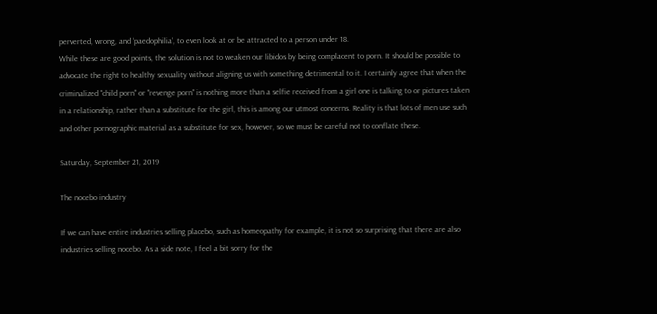perverted, wrong, and ‘paedophilia’, to even look at or be attracted to a person under 18.
While these are good points, the solution is not to weaken our libidos by being complacent to porn. It should be possible to advocate the right to healthy sexuality without aligning us with something detrimental to it. I certainly agree that when the criminalized "child porn" or "revenge porn" is nothing more than a selfie received from a girl one is talking to or pictures taken in a relationship, rather than a substitute for the girl, this is among our utmost concerns. Reality is that lots of men use such and other pornographic material as a substitute for sex, however, so we must be careful not to conflate these.

Saturday, September 21, 2019

The nocebo industry

If we can have entire industries selling placebo, such as homeopathy for example, it is not so surprising that there are also industries selling nocebo. As a side note, I feel a bit sorry for the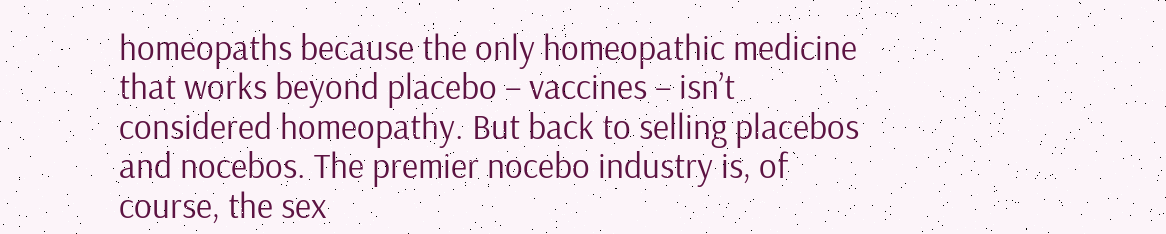homeopaths because the only homeopathic medicine that works beyond placebo – vaccines – isn’t considered homeopathy. But back to selling placebos and nocebos. The premier nocebo industry is, of course, the sex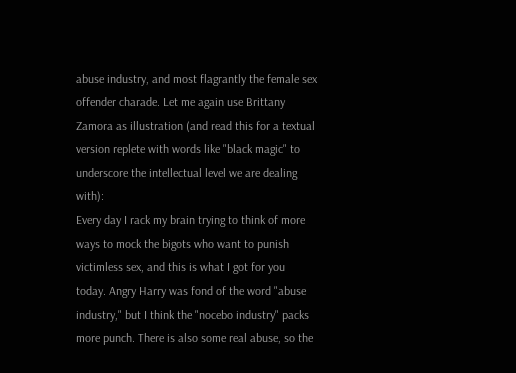abuse industry, and most flagrantly the female sex offender charade. Let me again use Brittany Zamora as illustration (and read this for a textual version replete with words like "black magic" to underscore the intellectual level we are dealing with):
Every day I rack my brain trying to think of more ways to mock the bigots who want to punish victimless sex, and this is what I got for you today. Angry Harry was fond of the word "abuse industry," but I think the "nocebo industry" packs more punch. There is also some real abuse, so the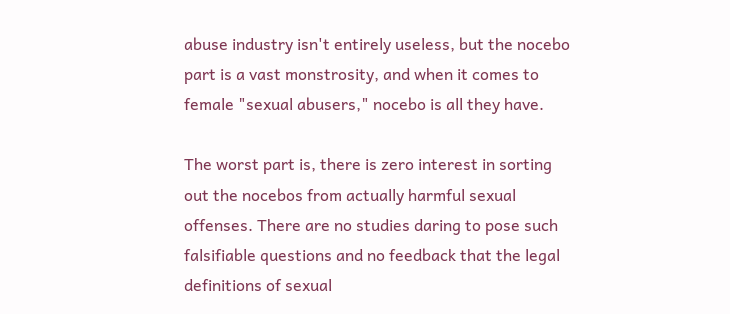abuse industry isn't entirely useless, but the nocebo part is a vast monstrosity, and when it comes to female "sexual abusers," nocebo is all they have.

The worst part is, there is zero interest in sorting out the nocebos from actually harmful sexual offenses. There are no studies daring to pose such falsifiable questions and no feedback that the legal definitions of sexual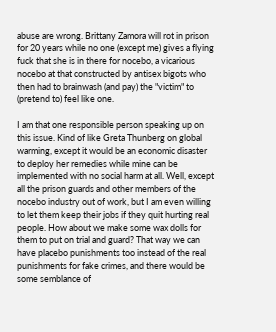abuse are wrong. Brittany Zamora will rot in prison for 20 years while no one (except me) gives a flying fuck that she is in there for nocebo, a vicarious nocebo at that constructed by antisex bigots who then had to brainwash (and pay) the "victim" to (pretend to) feel like one.

I am that one responsible person speaking up on this issue. Kind of like Greta Thunberg on global warming, except it would be an economic disaster to deploy her remedies while mine can be implemented with no social harm at all. Well, except all the prison guards and other members of the nocebo industry out of work, but I am even willing to let them keep their jobs if they quit hurting real people. How about we make some wax dolls for them to put on trial and guard? That way we can have placebo punishments too instead of the real punishments for fake crimes, and there would be some semblance of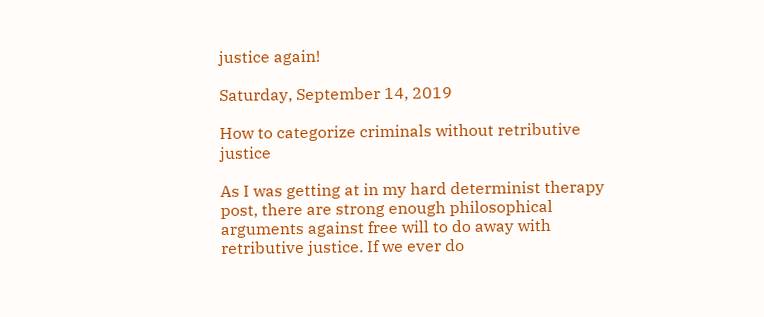justice again!

Saturday, September 14, 2019

How to categorize criminals without retributive justice

As I was getting at in my hard determinist therapy post, there are strong enough philosophical arguments against free will to do away with retributive justice. If we ever do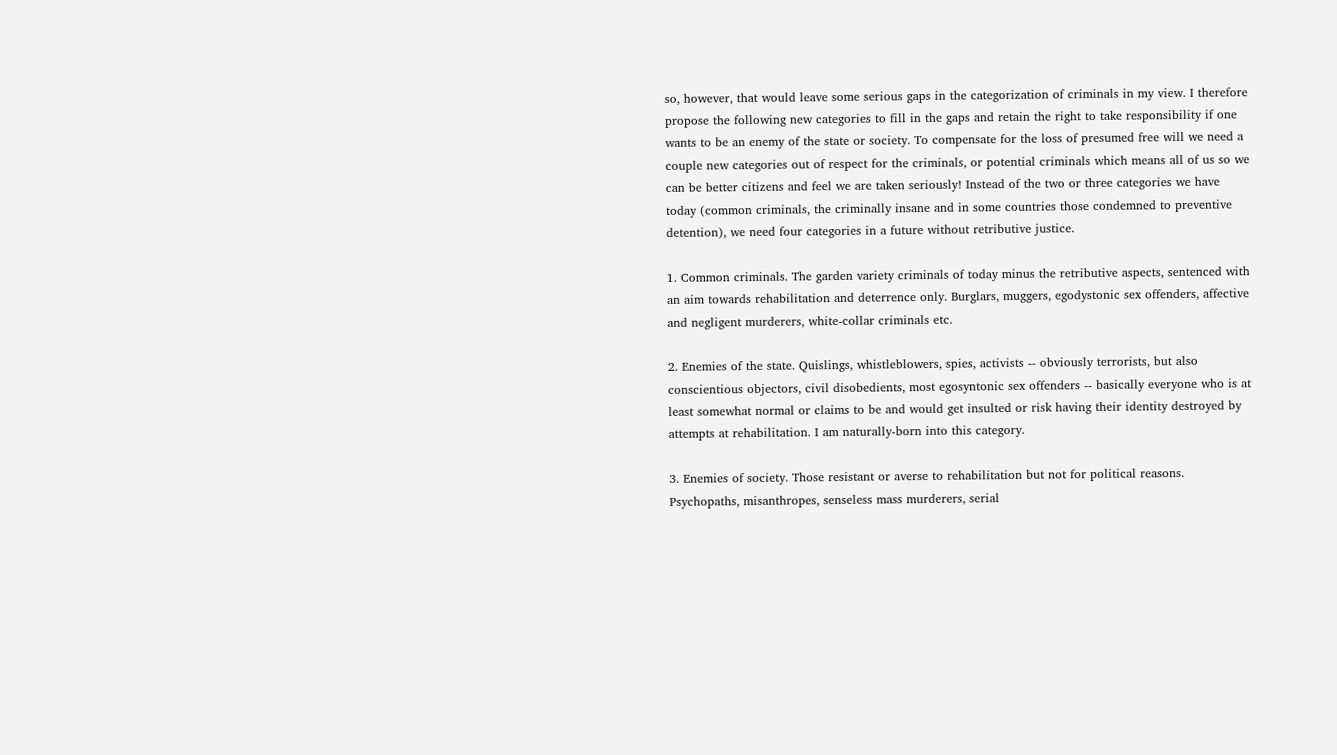so, however, that would leave some serious gaps in the categorization of criminals in my view. I therefore propose the following new categories to fill in the gaps and retain the right to take responsibility if one wants to be an enemy of the state or society. To compensate for the loss of presumed free will we need a couple new categories out of respect for the criminals, or potential criminals which means all of us so we can be better citizens and feel we are taken seriously! Instead of the two or three categories we have today (common criminals, the criminally insane and in some countries those condemned to preventive detention), we need four categories in a future without retributive justice.

1. Common criminals. The garden variety criminals of today minus the retributive aspects, sentenced with an aim towards rehabilitation and deterrence only. Burglars, muggers, egodystonic sex offenders, affective and negligent murderers, white-collar criminals etc.

2. Enemies of the state. Quislings, whistleblowers, spies, activists -- obviously terrorists, but also conscientious objectors, civil disobedients, most egosyntonic sex offenders -- basically everyone who is at least somewhat normal or claims to be and would get insulted or risk having their identity destroyed by attempts at rehabilitation. I am naturally-born into this category.

3. Enemies of society. Those resistant or averse to rehabilitation but not for political reasons. Psychopaths, misanthropes, senseless mass murderers, serial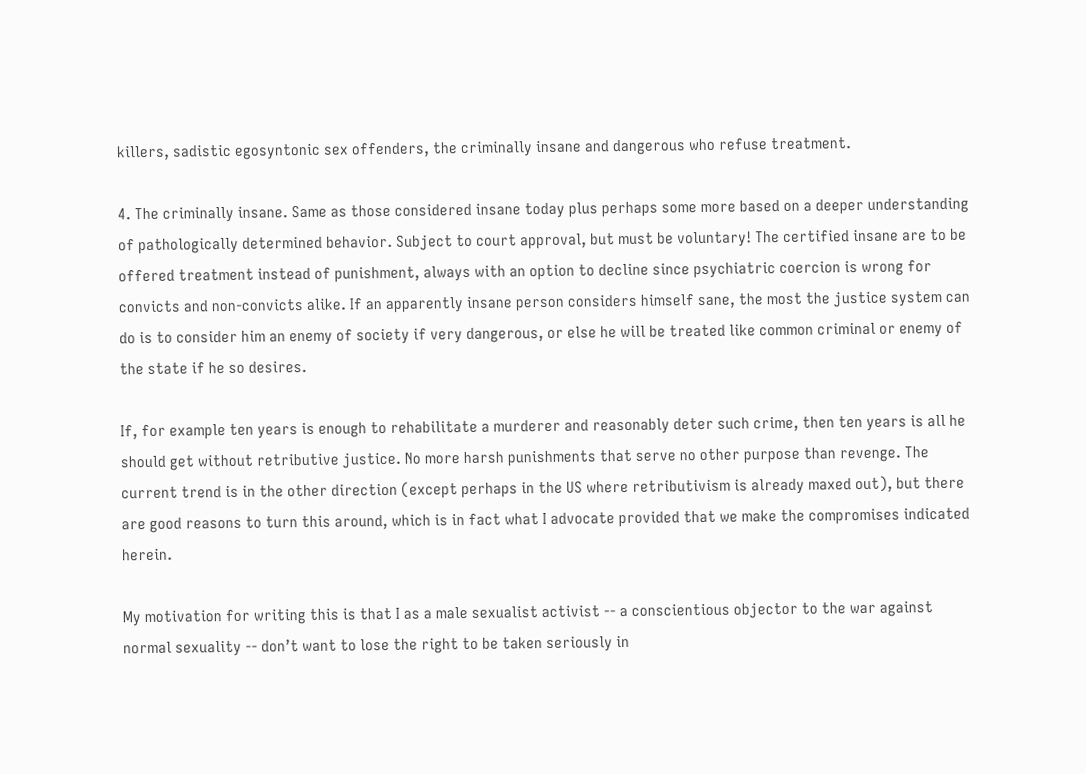killers, sadistic egosyntonic sex offenders, the criminally insane and dangerous who refuse treatment.

4. The criminally insane. Same as those considered insane today plus perhaps some more based on a deeper understanding of pathologically determined behavior. Subject to court approval, but must be voluntary! The certified insane are to be offered treatment instead of punishment, always with an option to decline since psychiatric coercion is wrong for convicts and non-convicts alike. If an apparently insane person considers himself sane, the most the justice system can do is to consider him an enemy of society if very dangerous, or else he will be treated like common criminal or enemy of the state if he so desires.

If, for example ten years is enough to rehabilitate a murderer and reasonably deter such crime, then ten years is all he should get without retributive justice. No more harsh punishments that serve no other purpose than revenge. The current trend is in the other direction (except perhaps in the US where retributivism is already maxed out), but there are good reasons to turn this around, which is in fact what I advocate provided that we make the compromises indicated herein.

My motivation for writing this is that I as a male sexualist activist -- a conscientious objector to the war against normal sexuality -- don’t want to lose the right to be taken seriously in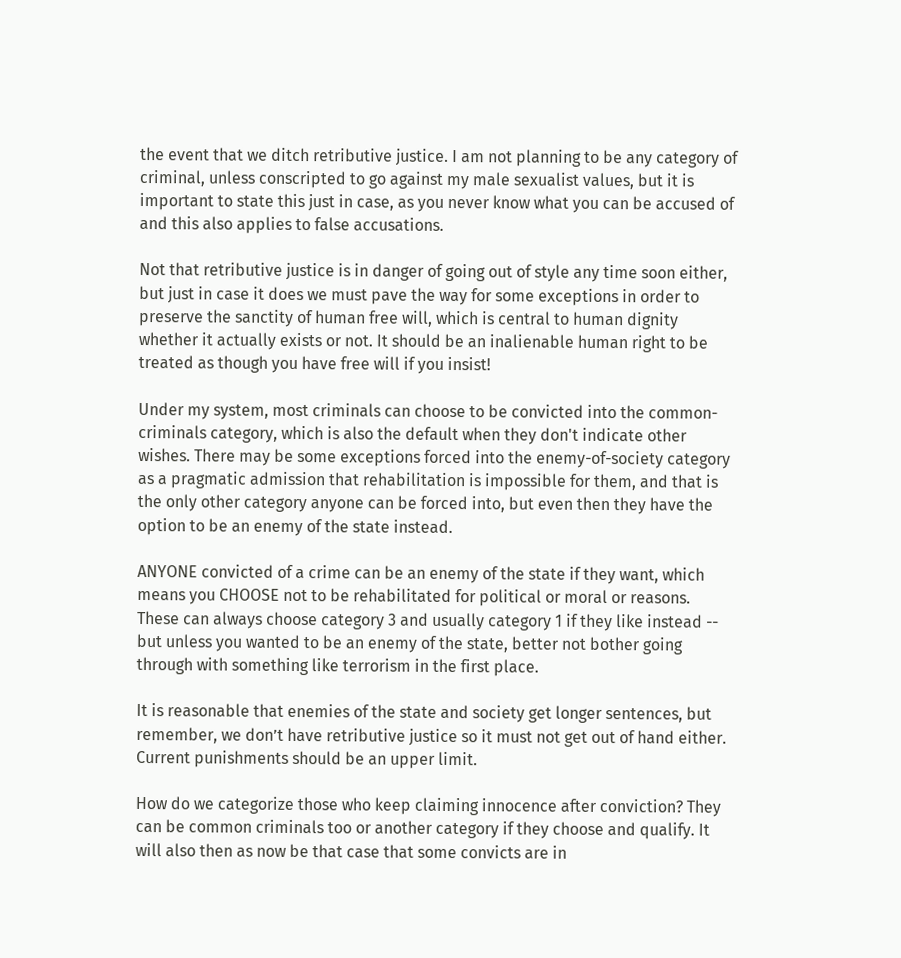the event that we ditch retributive justice. I am not planning to be any category of criminal, unless conscripted to go against my male sexualist values, but it is important to state this just in case, as you never know what you can be accused of and this also applies to false accusations.

Not that retributive justice is in danger of going out of style any time soon either, but just in case it does we must pave the way for some exceptions in order to preserve the sanctity of human free will, which is central to human dignity whether it actually exists or not. It should be an inalienable human right to be treated as though you have free will if you insist!

Under my system, most criminals can choose to be convicted into the common-criminals category, which is also the default when they don't indicate other wishes. There may be some exceptions forced into the enemy-of-society category as a pragmatic admission that rehabilitation is impossible for them, and that is the only other category anyone can be forced into, but even then they have the option to be an enemy of the state instead.

ANYONE convicted of a crime can be an enemy of the state if they want, which means you CHOOSE not to be rehabilitated for political or moral or reasons. These can always choose category 3 and usually category 1 if they like instead -- but unless you wanted to be an enemy of the state, better not bother going through with something like terrorism in the first place.

It is reasonable that enemies of the state and society get longer sentences, but remember, we don’t have retributive justice so it must not get out of hand either. Current punishments should be an upper limit.

How do we categorize those who keep claiming innocence after conviction? They can be common criminals too or another category if they choose and qualify. It will also then as now be that case that some convicts are in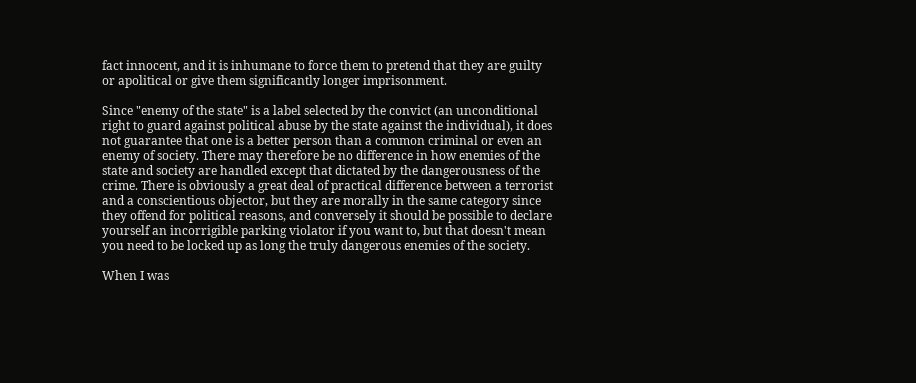fact innocent, and it is inhumane to force them to pretend that they are guilty or apolitical or give them significantly longer imprisonment.

Since "enemy of the state" is a label selected by the convict (an unconditional right to guard against political abuse by the state against the individual), it does not guarantee that one is a better person than a common criminal or even an enemy of society. There may therefore be no difference in how enemies of the state and society are handled except that dictated by the dangerousness of the crime. There is obviously a great deal of practical difference between a terrorist and a conscientious objector, but they are morally in the same category since they offend for political reasons, and conversely it should be possible to declare yourself an incorrigible parking violator if you want to, but that doesn't mean you need to be locked up as long the truly dangerous enemies of the society.

When I was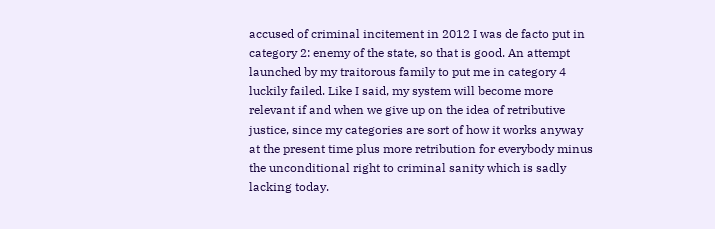accused of criminal incitement in 2012 I was de facto put in category 2: enemy of the state, so that is good. An attempt launched by my traitorous family to put me in category 4 luckily failed. Like I said, my system will become more relevant if and when we give up on the idea of retributive justice, since my categories are sort of how it works anyway at the present time plus more retribution for everybody minus the unconditional right to criminal sanity which is sadly lacking today.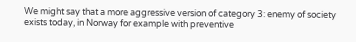We might say that a more aggressive version of category 3: enemy of society exists today, in Norway for example with preventive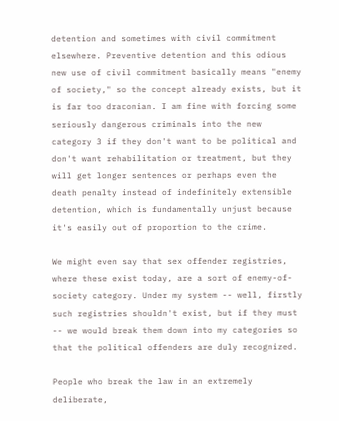detention and sometimes with civil commitment elsewhere. Preventive detention and this odious new use of civil commitment basically means "enemy of society," so the concept already exists, but it is far too draconian. I am fine with forcing some seriously dangerous criminals into the new category 3 if they don't want to be political and don't want rehabilitation or treatment, but they will get longer sentences or perhaps even the death penalty instead of indefinitely extensible detention, which is fundamentally unjust because it's easily out of proportion to the crime.

We might even say that sex offender registries, where these exist today, are a sort of enemy-of-society category. Under my system -- well, firstly such registries shouldn't exist, but if they must -- we would break them down into my categories so that the political offenders are duly recognized.

People who break the law in an extremely deliberate,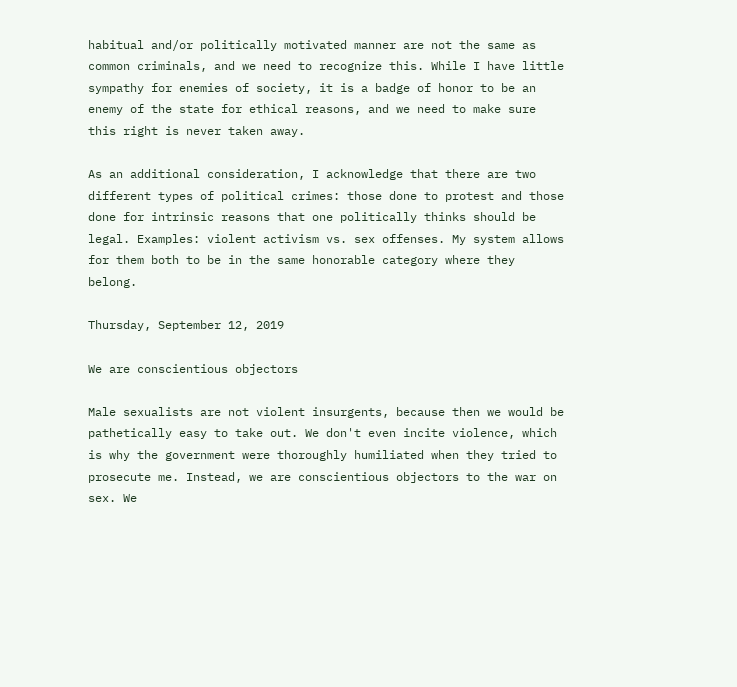habitual and/or politically motivated manner are not the same as common criminals, and we need to recognize this. While I have little sympathy for enemies of society, it is a badge of honor to be an enemy of the state for ethical reasons, and we need to make sure this right is never taken away.

As an additional consideration, I acknowledge that there are two different types of political crimes: those done to protest and those done for intrinsic reasons that one politically thinks should be legal. Examples: violent activism vs. sex offenses. My system allows for them both to be in the same honorable category where they belong.

Thursday, September 12, 2019

We are conscientious objectors

Male sexualists are not violent insurgents, because then we would be pathetically easy to take out. We don't even incite violence, which is why the government were thoroughly humiliated when they tried to prosecute me. Instead, we are conscientious objectors to the war on sex. We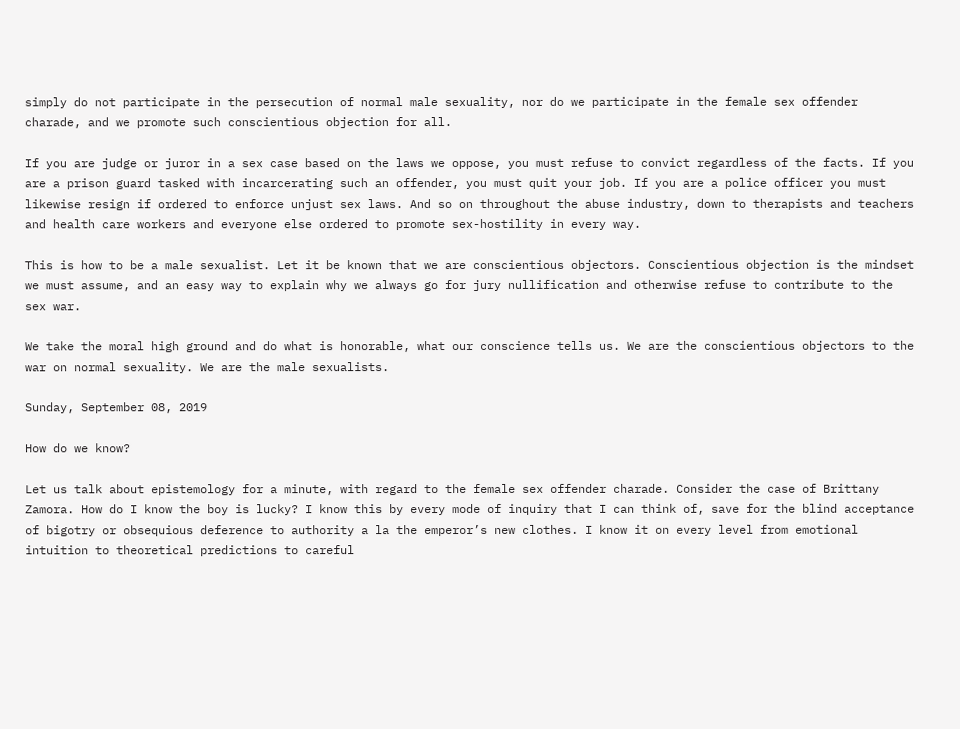simply do not participate in the persecution of normal male sexuality, nor do we participate in the female sex offender charade, and we promote such conscientious objection for all.

If you are judge or juror in a sex case based on the laws we oppose, you must refuse to convict regardless of the facts. If you are a prison guard tasked with incarcerating such an offender, you must quit your job. If you are a police officer you must likewise resign if ordered to enforce unjust sex laws. And so on throughout the abuse industry, down to therapists and teachers and health care workers and everyone else ordered to promote sex-hostility in every way.

This is how to be a male sexualist. Let it be known that we are conscientious objectors. Conscientious objection is the mindset we must assume, and an easy way to explain why we always go for jury nullification and otherwise refuse to contribute to the sex war.

We take the moral high ground and do what is honorable, what our conscience tells us. We are the conscientious objectors to the war on normal sexuality. We are the male sexualists.

Sunday, September 08, 2019

How do we know?

Let us talk about epistemology for a minute, with regard to the female sex offender charade. Consider the case of Brittany Zamora. How do I know the boy is lucky? I know this by every mode of inquiry that I can think of, save for the blind acceptance of bigotry or obsequious deference to authority a la the emperor’s new clothes. I know it on every level from emotional intuition to theoretical predictions to careful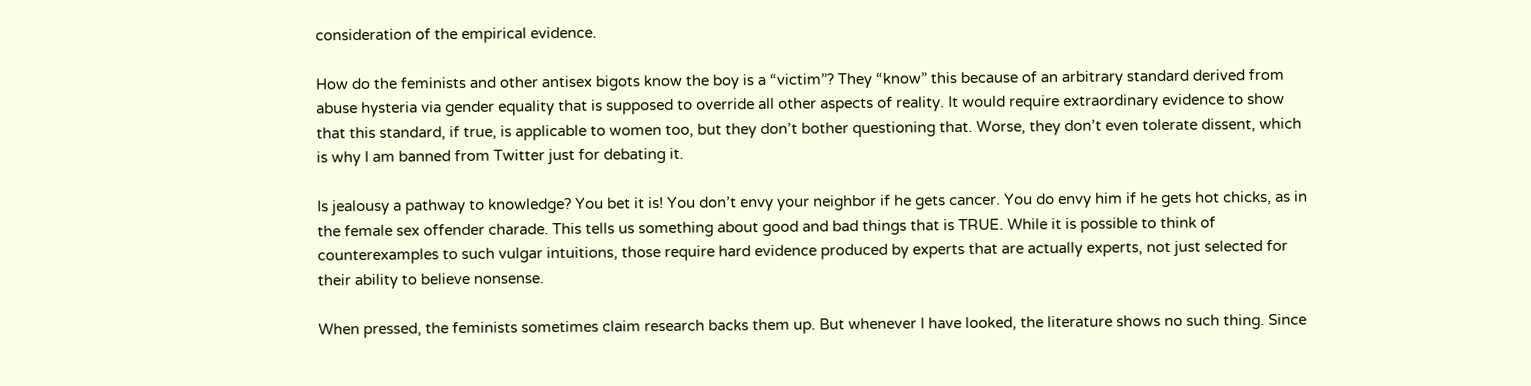consideration of the empirical evidence.

How do the feminists and other antisex bigots know the boy is a “victim”? They “know” this because of an arbitrary standard derived from abuse hysteria via gender equality that is supposed to override all other aspects of reality. It would require extraordinary evidence to show that this standard, if true, is applicable to women too, but they don’t bother questioning that. Worse, they don’t even tolerate dissent, which is why I am banned from Twitter just for debating it.

Is jealousy a pathway to knowledge? You bet it is! You don’t envy your neighbor if he gets cancer. You do envy him if he gets hot chicks, as in the female sex offender charade. This tells us something about good and bad things that is TRUE. While it is possible to think of counterexamples to such vulgar intuitions, those require hard evidence produced by experts that are actually experts, not just selected for their ability to believe nonsense.

When pressed, the feminists sometimes claim research backs them up. But whenever I have looked, the literature shows no such thing. Since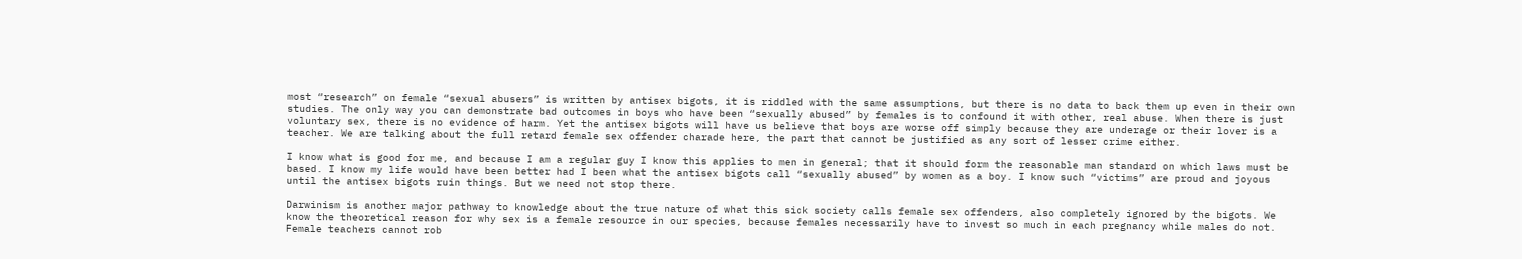most “research” on female “sexual abusers” is written by antisex bigots, it is riddled with the same assumptions, but there is no data to back them up even in their own studies. The only way you can demonstrate bad outcomes in boys who have been “sexually abused” by females is to confound it with other, real abuse. When there is just voluntary sex, there is no evidence of harm. Yet the antisex bigots will have us believe that boys are worse off simply because they are underage or their lover is a teacher. We are talking about the full retard female sex offender charade here, the part that cannot be justified as any sort of lesser crime either.

I know what is good for me, and because I am a regular guy I know this applies to men in general; that it should form the reasonable man standard on which laws must be based. I know my life would have been better had I been what the antisex bigots call “sexually abused” by women as a boy. I know such “victims” are proud and joyous until the antisex bigots ruin things. But we need not stop there.

Darwinism is another major pathway to knowledge about the true nature of what this sick society calls female sex offenders, also completely ignored by the bigots. We know the theoretical reason for why sex is a female resource in our species, because females necessarily have to invest so much in each pregnancy while males do not. Female teachers cannot rob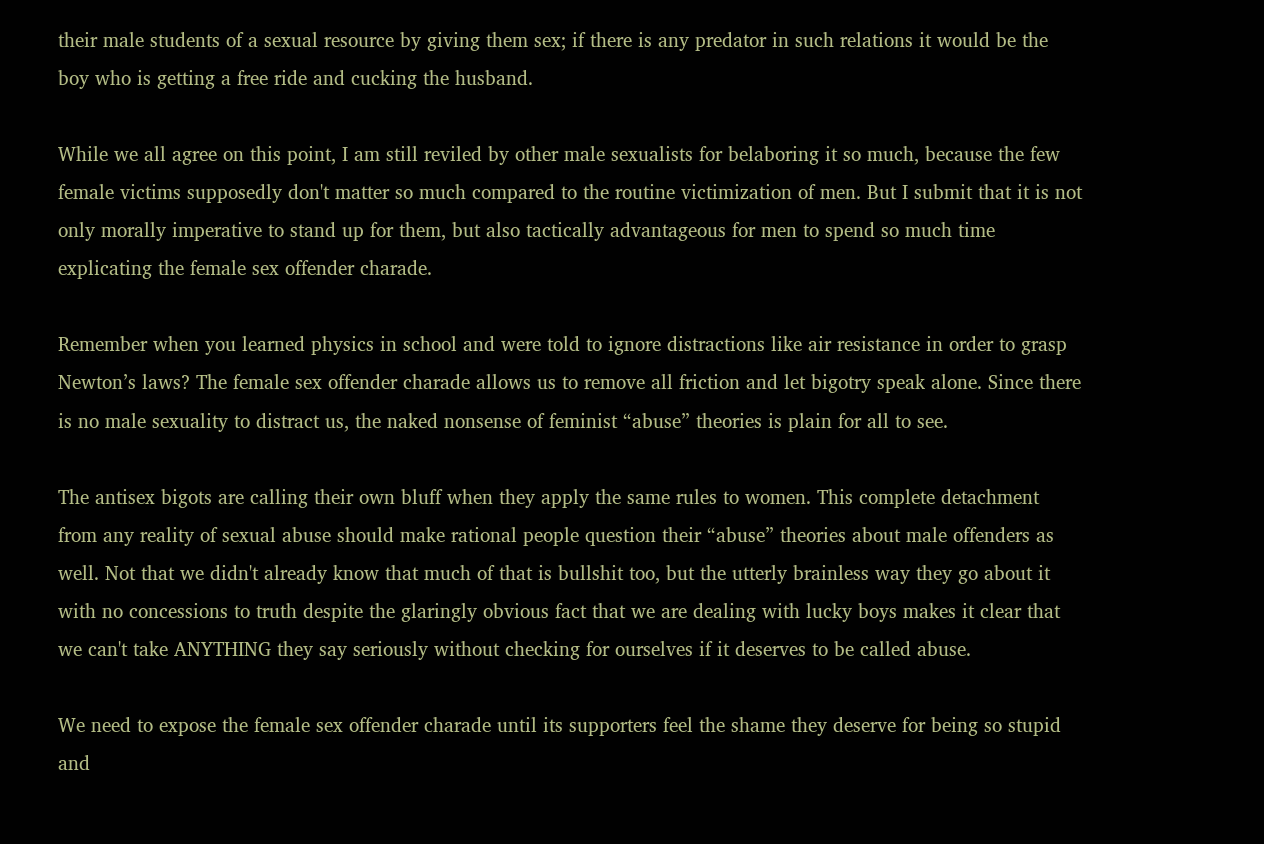their male students of a sexual resource by giving them sex; if there is any predator in such relations it would be the boy who is getting a free ride and cucking the husband.

While we all agree on this point, I am still reviled by other male sexualists for belaboring it so much, because the few female victims supposedly don't matter so much compared to the routine victimization of men. But I submit that it is not only morally imperative to stand up for them, but also tactically advantageous for men to spend so much time explicating the female sex offender charade.

Remember when you learned physics in school and were told to ignore distractions like air resistance in order to grasp Newton’s laws? The female sex offender charade allows us to remove all friction and let bigotry speak alone. Since there is no male sexuality to distract us, the naked nonsense of feminist “abuse” theories is plain for all to see.

The antisex bigots are calling their own bluff when they apply the same rules to women. This complete detachment from any reality of sexual abuse should make rational people question their “abuse” theories about male offenders as well. Not that we didn't already know that much of that is bullshit too, but the utterly brainless way they go about it with no concessions to truth despite the glaringly obvious fact that we are dealing with lucky boys makes it clear that we can't take ANYTHING they say seriously without checking for ourselves if it deserves to be called abuse.

We need to expose the female sex offender charade until its supporters feel the shame they deserve for being so stupid and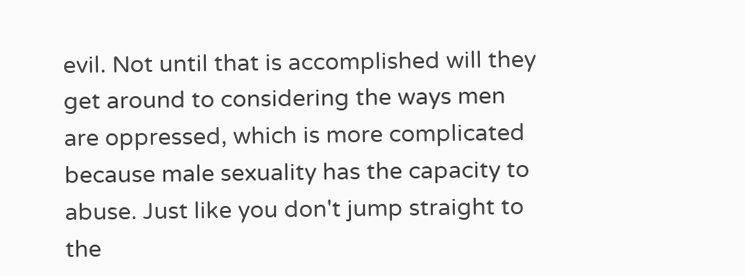evil. Not until that is accomplished will they get around to considering the ways men are oppressed, which is more complicated because male sexuality has the capacity to abuse. Just like you don't jump straight to the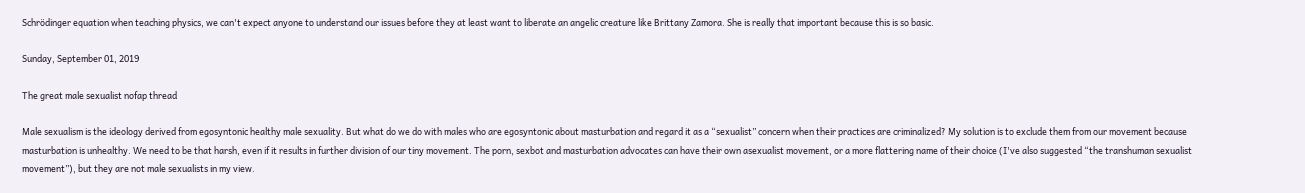Schrödinger equation when teaching physics, we can't expect anyone to understand our issues before they at least want to liberate an angelic creature like Brittany Zamora. She is really that important because this is so basic.

Sunday, September 01, 2019

The great male sexualist nofap thread

Male sexualism is the ideology derived from egosyntonic healthy male sexuality. But what do we do with males who are egosyntonic about masturbation and regard it as a “sexualist” concern when their practices are criminalized? My solution is to exclude them from our movement because masturbation is unhealthy. We need to be that harsh, even if it results in further division of our tiny movement. The porn, sexbot and masturbation advocates can have their own asexualist movement, or a more flattering name of their choice (I've also suggested “the transhuman sexualist movement”), but they are not male sexualists in my view.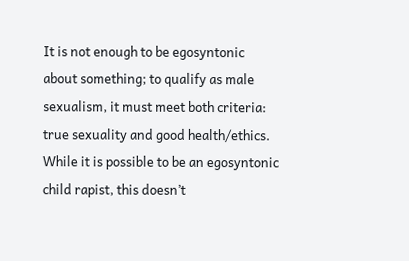It is not enough to be egosyntonic about something; to qualify as male sexualism, it must meet both criteria: true sexuality and good health/ethics. While it is possible to be an egosyntonic child rapist, this doesn’t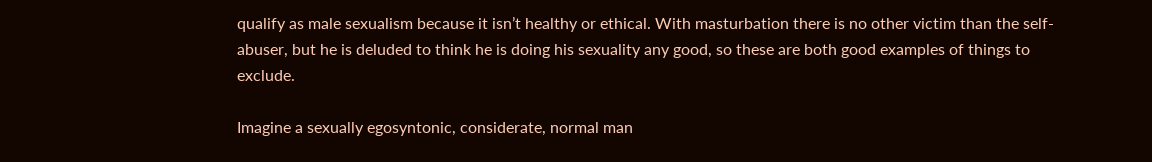qualify as male sexualism because it isn’t healthy or ethical. With masturbation there is no other victim than the self-abuser, but he is deluded to think he is doing his sexuality any good, so these are both good examples of things to exclude.

Imagine a sexually egosyntonic, considerate, normal man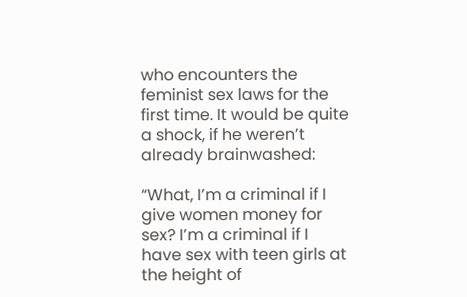who encounters the feminist sex laws for the first time. It would be quite a shock, if he weren’t already brainwashed:

“What, I’m a criminal if I give women money for sex? I’m a criminal if I have sex with teen girls at the height of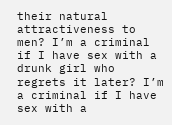their natural attractiveness to men? I’m a criminal if I have sex with a drunk girl who regrets it later? I’m a criminal if I have sex with a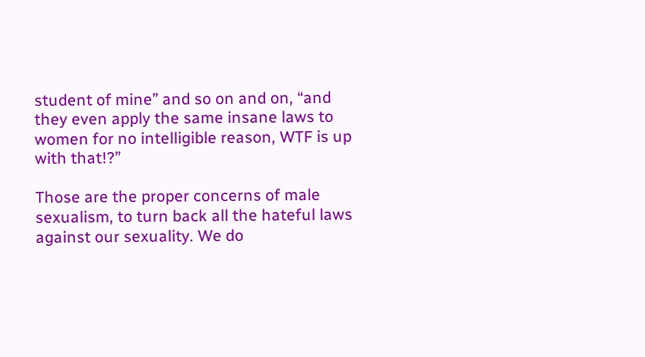student of mine” and so on and on, “and they even apply the same insane laws to women for no intelligible reason, WTF is up with that!?”

Those are the proper concerns of male sexualism, to turn back all the hateful laws against our sexuality. We do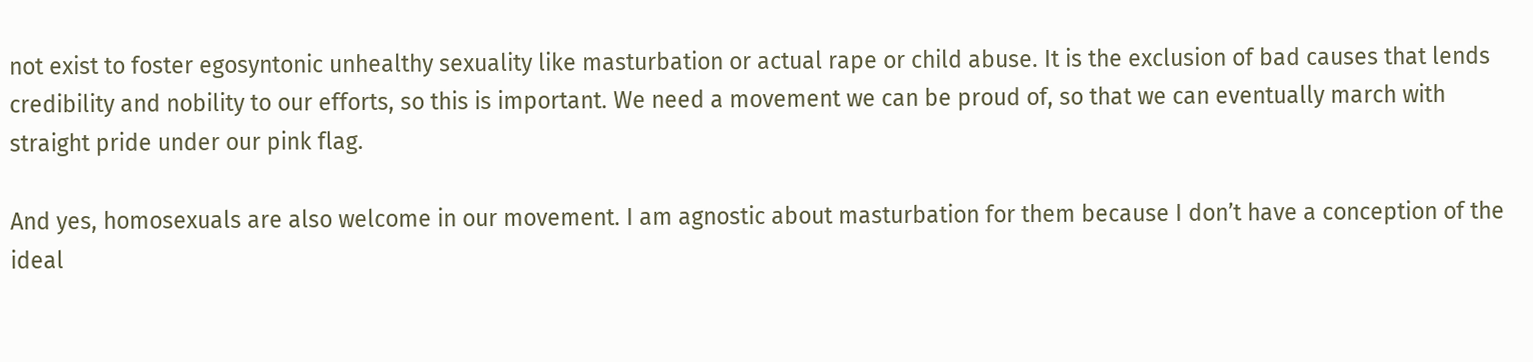not exist to foster egosyntonic unhealthy sexuality like masturbation or actual rape or child abuse. It is the exclusion of bad causes that lends credibility and nobility to our efforts, so this is important. We need a movement we can be proud of, so that we can eventually march with straight pride under our pink flag.

And yes, homosexuals are also welcome in our movement. I am agnostic about masturbation for them because I don’t have a conception of the ideal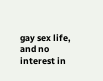gay sex life, and no interest in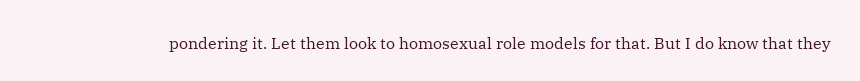pondering it. Let them look to homosexual role models for that. But I do know that they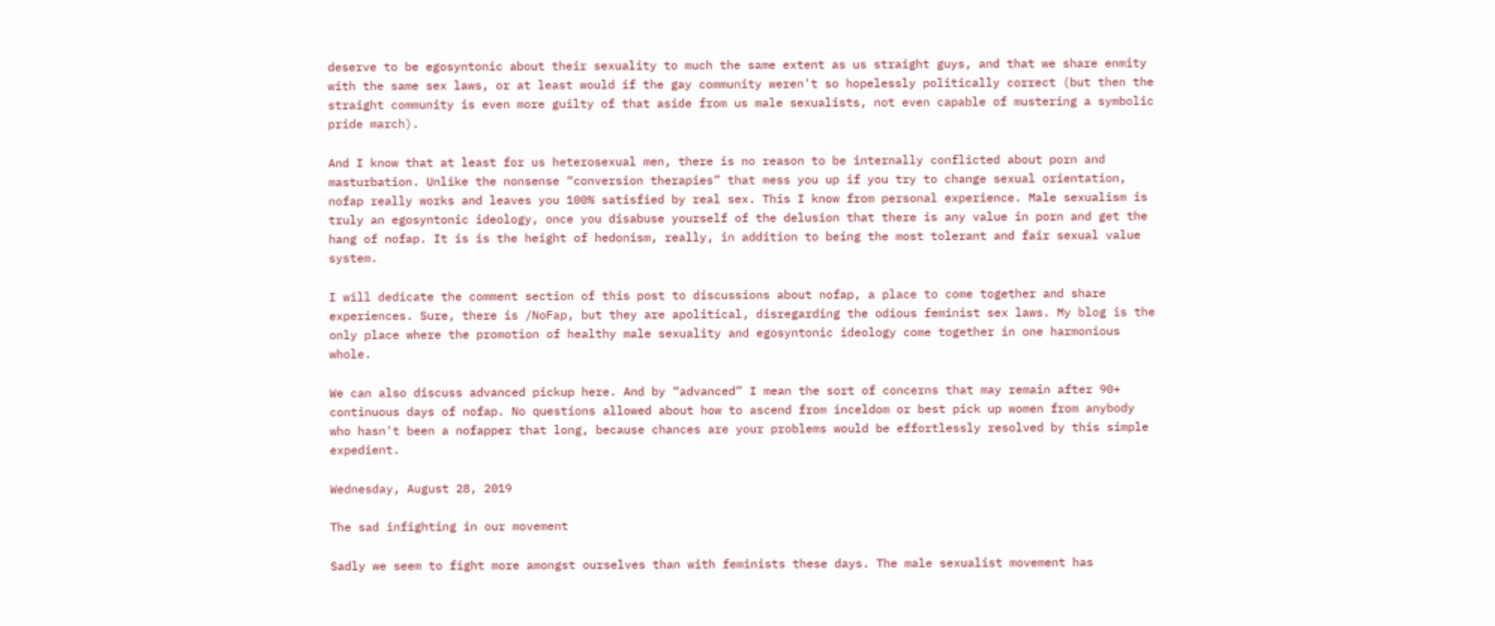deserve to be egosyntonic about their sexuality to much the same extent as us straight guys, and that we share enmity with the same sex laws, or at least would if the gay community weren't so hopelessly politically correct (but then the straight community is even more guilty of that aside from us male sexualists, not even capable of mustering a symbolic pride march).

And I know that at least for us heterosexual men, there is no reason to be internally conflicted about porn and masturbation. Unlike the nonsense “conversion therapies” that mess you up if you try to change sexual orientation, nofap really works and leaves you 100% satisfied by real sex. This I know from personal experience. Male sexualism is truly an egosyntonic ideology, once you disabuse yourself of the delusion that there is any value in porn and get the hang of nofap. It is is the height of hedonism, really, in addition to being the most tolerant and fair sexual value system.

I will dedicate the comment section of this post to discussions about nofap, a place to come together and share experiences. Sure, there is /NoFap, but they are apolitical, disregarding the odious feminist sex laws. My blog is the only place where the promotion of healthy male sexuality and egosyntonic ideology come together in one harmonious whole.

We can also discuss advanced pickup here. And by “advanced” I mean the sort of concerns that may remain after 90+ continuous days of nofap. No questions allowed about how to ascend from inceldom or best pick up women from anybody who hasn't been a nofapper that long, because chances are your problems would be effortlessly resolved by this simple expedient.

Wednesday, August 28, 2019

The sad infighting in our movement

Sadly we seem to fight more amongst ourselves than with feminists these days. The male sexualist movement has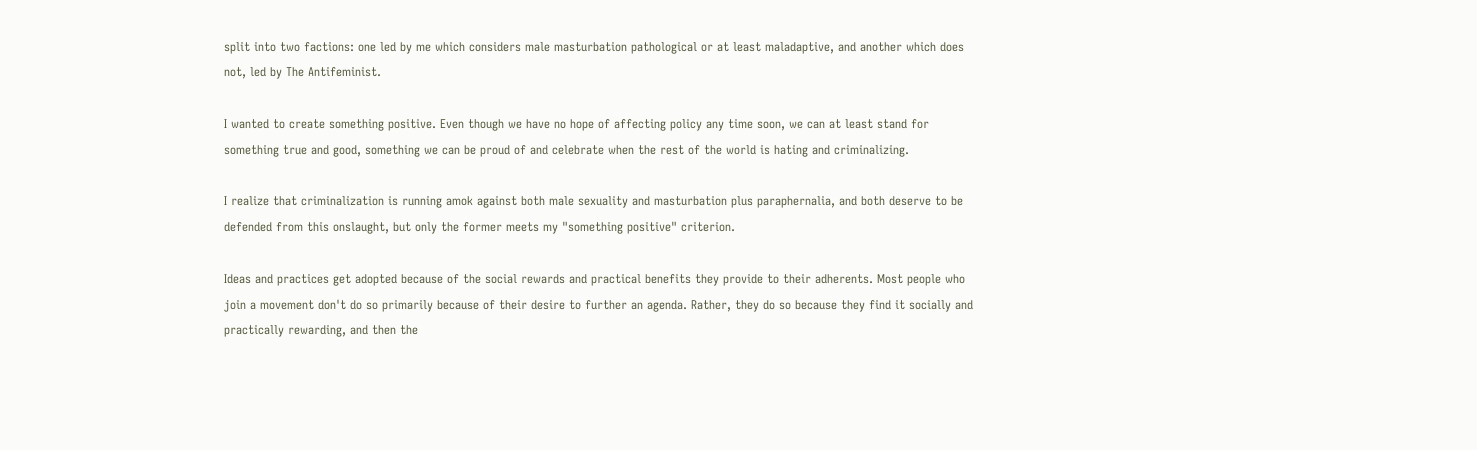split into two factions: one led by me which considers male masturbation pathological or at least maladaptive, and another which does not, led by The Antifeminist.

I wanted to create something positive. Even though we have no hope of affecting policy any time soon, we can at least stand for something true and good, something we can be proud of and celebrate when the rest of the world is hating and criminalizing.

I realize that criminalization is running amok against both male sexuality and masturbation plus paraphernalia, and both deserve to be defended from this onslaught, but only the former meets my "something positive" criterion.

Ideas and practices get adopted because of the social rewards and practical benefits they provide to their adherents. Most people who join a movement don't do so primarily because of their desire to further an agenda. Rather, they do so because they find it socially and practically rewarding, and then the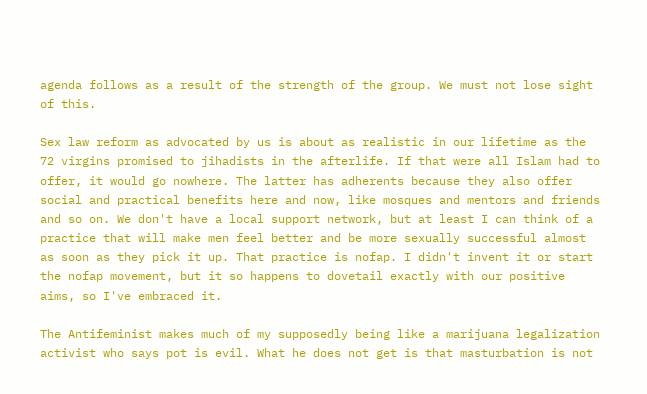agenda follows as a result of the strength of the group. We must not lose sight of this.

Sex law reform as advocated by us is about as realistic in our lifetime as the 72 virgins promised to jihadists in the afterlife. If that were all Islam had to offer, it would go nowhere. The latter has adherents because they also offer social and practical benefits here and now, like mosques and mentors and friends and so on. We don't have a local support network, but at least I can think of a practice that will make men feel better and be more sexually successful almost as soon as they pick it up. That practice is nofap. I didn't invent it or start the nofap movement, but it so happens to dovetail exactly with our positive aims, so I've embraced it.

The Antifeminist makes much of my supposedly being like a marijuana legalization activist who says pot is evil. What he does not get is that masturbation is not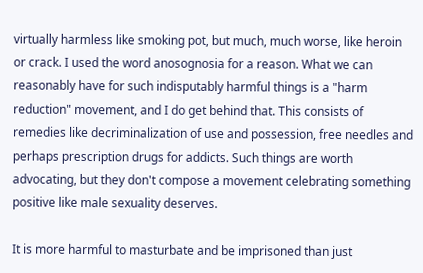virtually harmless like smoking pot, but much, much worse, like heroin or crack. I used the word anosognosia for a reason. What we can reasonably have for such indisputably harmful things is a "harm reduction" movement, and I do get behind that. This consists of remedies like decriminalization of use and possession, free needles and perhaps prescription drugs for addicts. Such things are worth advocating, but they don't compose a movement celebrating something positive like male sexuality deserves.

It is more harmful to masturbate and be imprisoned than just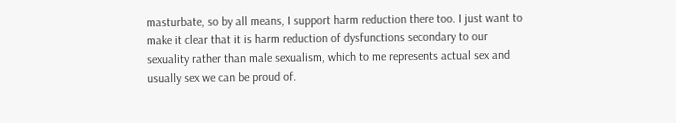masturbate, so by all means, I support harm reduction there too. I just want to make it clear that it is harm reduction of dysfunctions secondary to our sexuality rather than male sexualism, which to me represents actual sex and usually sex we can be proud of.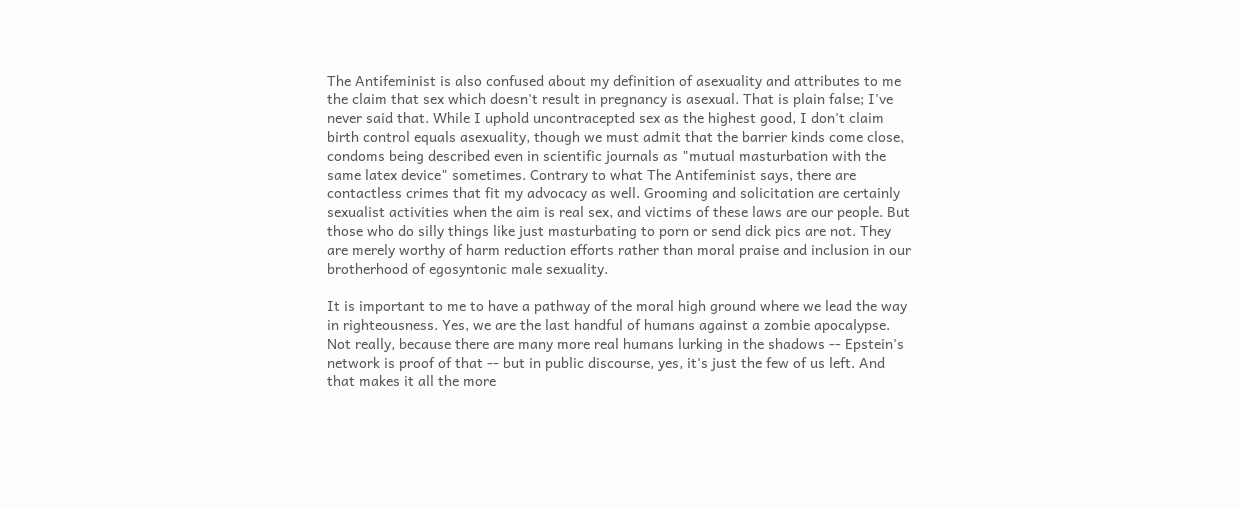The Antifeminist is also confused about my definition of asexuality and attributes to me the claim that sex which doesn't result in pregnancy is asexual. That is plain false; I've never said that. While I uphold uncontracepted sex as the highest good, I don't claim birth control equals asexuality, though we must admit that the barrier kinds come close, condoms being described even in scientific journals as "mutual masturbation with the same latex device" sometimes. Contrary to what The Antifeminist says, there are contactless crimes that fit my advocacy as well. Grooming and solicitation are certainly sexualist activities when the aim is real sex, and victims of these laws are our people. But those who do silly things like just masturbating to porn or send dick pics are not. They are merely worthy of harm reduction efforts rather than moral praise and inclusion in our brotherhood of egosyntonic male sexuality.

It is important to me to have a pathway of the moral high ground where we lead the way in righteousness. Yes, we are the last handful of humans against a zombie apocalypse. Not really, because there are many more real humans lurking in the shadows -- Epstein's network is proof of that -- but in public discourse, yes, it's just the few of us left. And that makes it all the more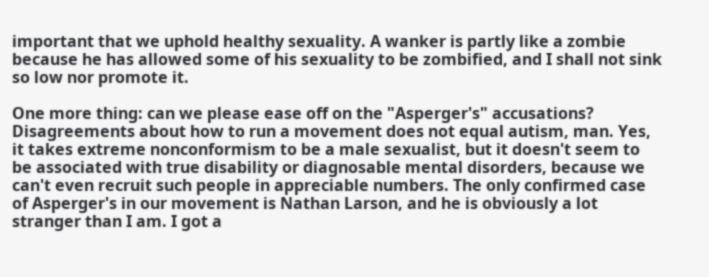important that we uphold healthy sexuality. A wanker is partly like a zombie because he has allowed some of his sexuality to be zombified, and I shall not sink so low nor promote it.

One more thing: can we please ease off on the "Asperger's" accusations? Disagreements about how to run a movement does not equal autism, man. Yes, it takes extreme nonconformism to be a male sexualist, but it doesn't seem to be associated with true disability or diagnosable mental disorders, because we can't even recruit such people in appreciable numbers. The only confirmed case of Asperger's in our movement is Nathan Larson, and he is obviously a lot stranger than I am. I got a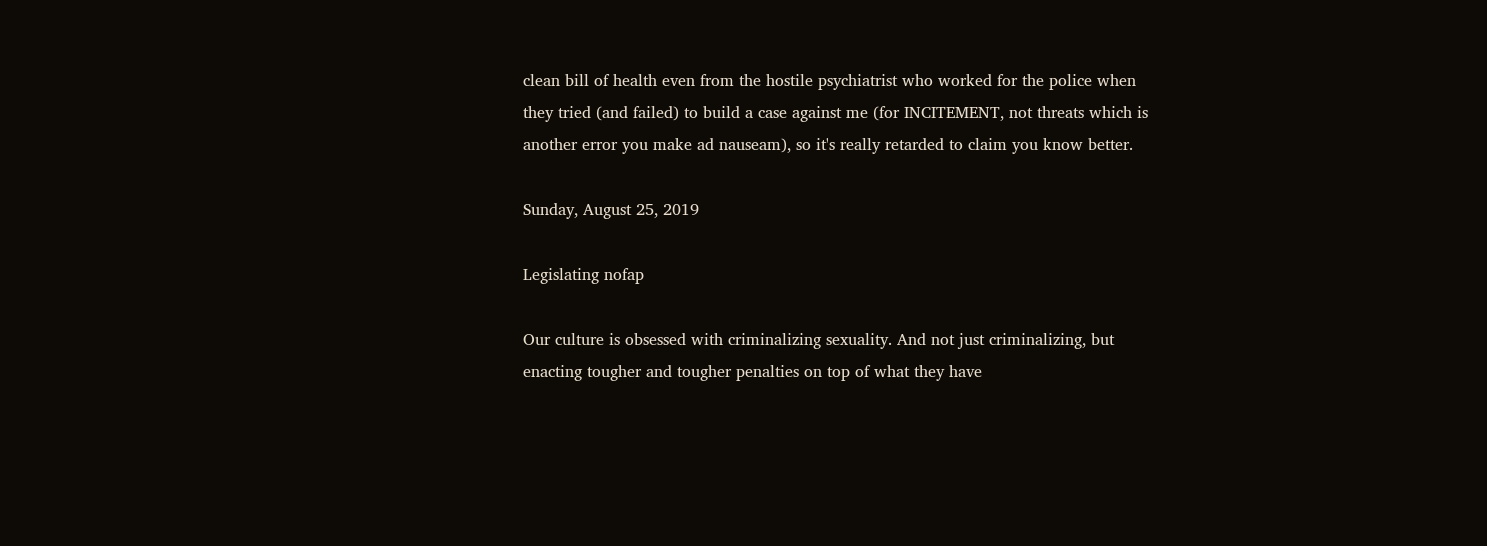clean bill of health even from the hostile psychiatrist who worked for the police when they tried (and failed) to build a case against me (for INCITEMENT, not threats which is another error you make ad nauseam), so it's really retarded to claim you know better.

Sunday, August 25, 2019

Legislating nofap

Our culture is obsessed with criminalizing sexuality. And not just criminalizing, but enacting tougher and tougher penalties on top of what they have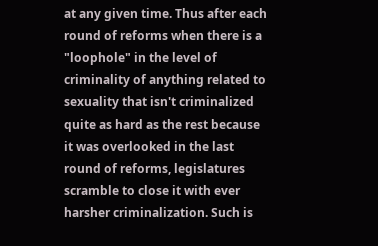at any given time. Thus after each round of reforms when there is a "loophole" in the level of criminality of anything related to sexuality that isn't criminalized quite as hard as the rest because it was overlooked in the last round of reforms, legislatures scramble to close it with ever harsher criminalization. Such is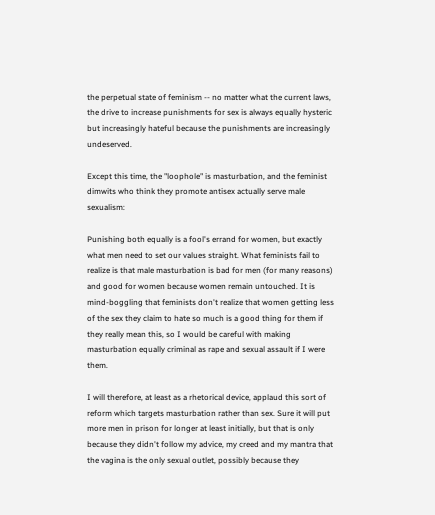the perpetual state of feminism -- no matter what the current laws, the drive to increase punishments for sex is always equally hysteric but increasingly hateful because the punishments are increasingly undeserved.

Except this time, the "loophole" is masturbation, and the feminist dimwits who think they promote antisex actually serve male sexualism:

Punishing both equally is a fool's errand for women, but exactly what men need to set our values straight. What feminists fail to realize is that male masturbation is bad for men (for many reasons) and good for women because women remain untouched. It is mind-boggling that feminists don't realize that women getting less of the sex they claim to hate so much is a good thing for them if they really mean this, so I would be careful with making masturbation equally criminal as rape and sexual assault if I were them.

I will therefore, at least as a rhetorical device, applaud this sort of reform which targets masturbation rather than sex. Sure it will put more men in prison for longer at least initially, but that is only because they didn't follow my advice, my creed and my mantra that the vagina is the only sexual outlet, possibly because they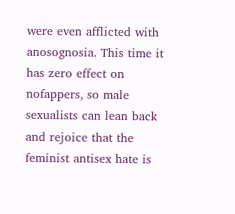were even afflicted with anosognosia. This time it has zero effect on nofappers, so male sexualists can lean back and rejoice that the feminist antisex hate is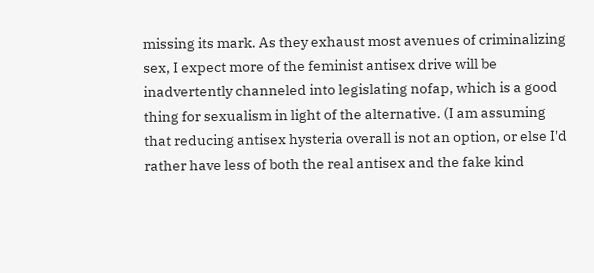missing its mark. As they exhaust most avenues of criminalizing sex, I expect more of the feminist antisex drive will be inadvertently channeled into legislating nofap, which is a good thing for sexualism in light of the alternative. (I am assuming that reducing antisex hysteria overall is not an option, or else I'd rather have less of both the real antisex and the fake kind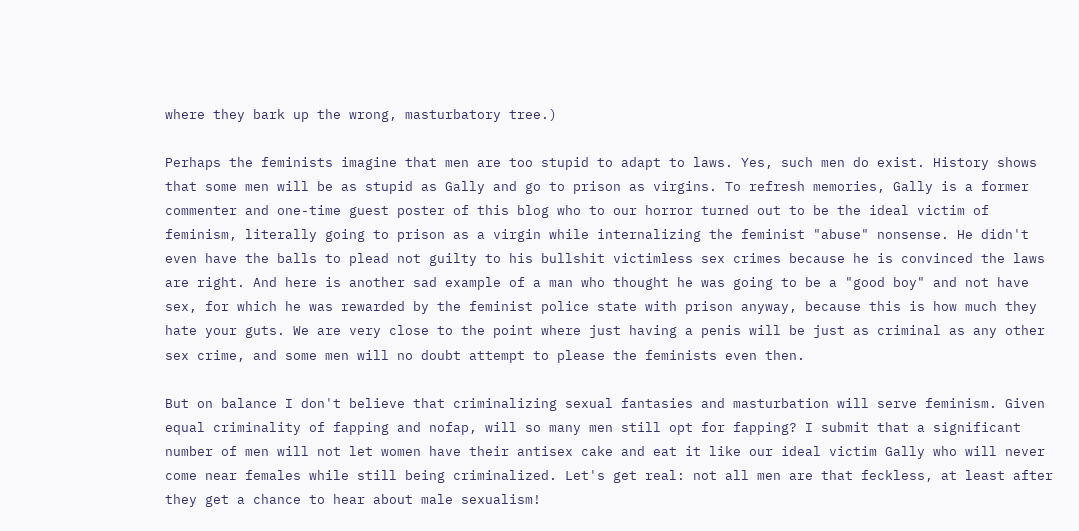where they bark up the wrong, masturbatory tree.)

Perhaps the feminists imagine that men are too stupid to adapt to laws. Yes, such men do exist. History shows that some men will be as stupid as Gally and go to prison as virgins. To refresh memories, Gally is a former commenter and one-time guest poster of this blog who to our horror turned out to be the ideal victim of feminism, literally going to prison as a virgin while internalizing the feminist "abuse" nonsense. He didn't even have the balls to plead not guilty to his bullshit victimless sex crimes because he is convinced the laws are right. And here is another sad example of a man who thought he was going to be a "good boy" and not have sex, for which he was rewarded by the feminist police state with prison anyway, because this is how much they hate your guts. We are very close to the point where just having a penis will be just as criminal as any other sex crime, and some men will no doubt attempt to please the feminists even then.

But on balance I don't believe that criminalizing sexual fantasies and masturbation will serve feminism. Given equal criminality of fapping and nofap, will so many men still opt for fapping? I submit that a significant number of men will not let women have their antisex cake and eat it like our ideal victim Gally who will never come near females while still being criminalized. Let's get real: not all men are that feckless, at least after they get a chance to hear about male sexualism!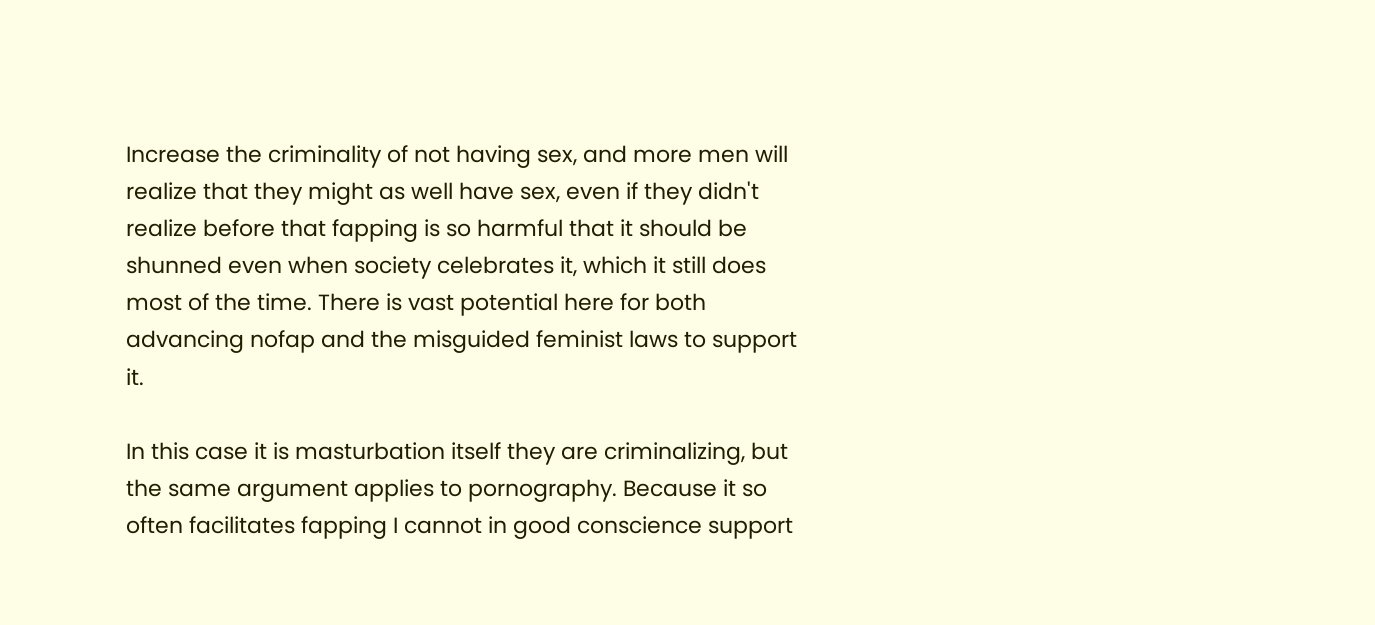Increase the criminality of not having sex, and more men will realize that they might as well have sex, even if they didn't realize before that fapping is so harmful that it should be shunned even when society celebrates it, which it still does most of the time. There is vast potential here for both advancing nofap and the misguided feminist laws to support it.

In this case it is masturbation itself they are criminalizing, but the same argument applies to pornography. Because it so often facilitates fapping I cannot in good conscience support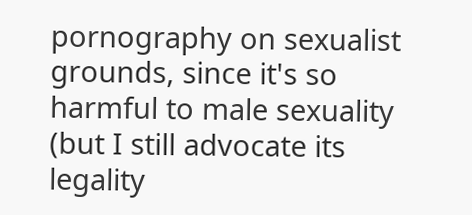pornography on sexualist grounds, since it's so harmful to male sexuality (but I still advocate its legality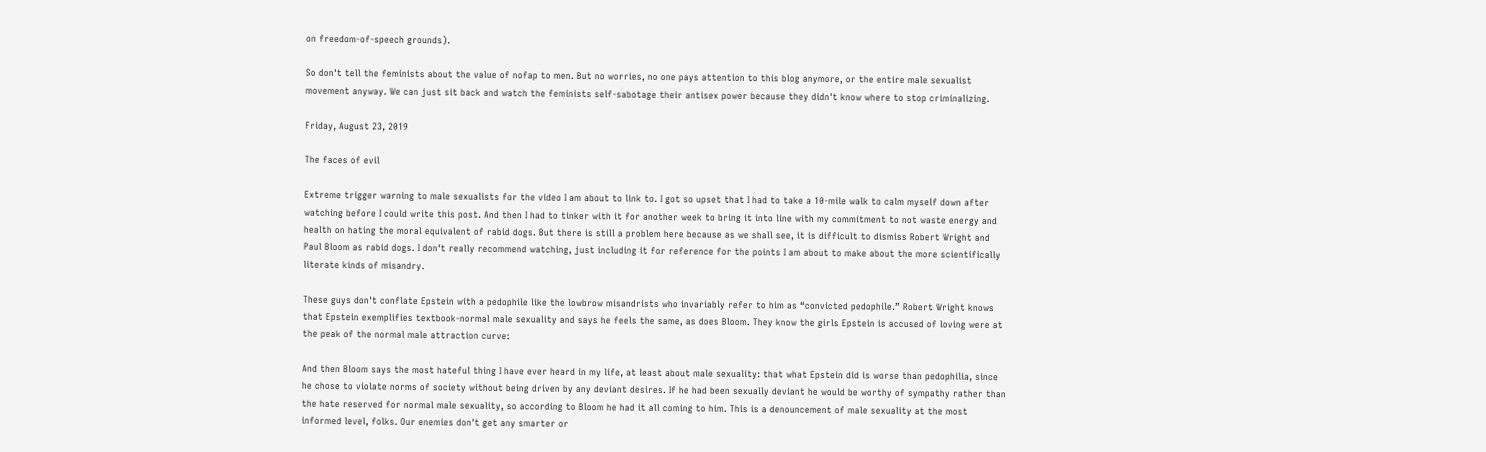on freedom-of-speech grounds).

So don't tell the feminists about the value of nofap to men. But no worries, no one pays attention to this blog anymore, or the entire male sexualist movement anyway. We can just sit back and watch the feminists self-sabotage their antisex power because they didn't know where to stop criminalizing.

Friday, August 23, 2019

The faces of evil

Extreme trigger warning to male sexualists for the video I am about to link to. I got so upset that I had to take a 10-mile walk to calm myself down after watching before I could write this post. And then I had to tinker with it for another week to bring it into line with my commitment to not waste energy and health on hating the moral equivalent of rabid dogs. But there is still a problem here because as we shall see, it is difficult to dismiss Robert Wright and Paul Bloom as rabid dogs. I don't really recommend watching, just including it for reference for the points I am about to make about the more scientifically literate kinds of misandry.

These guys don't conflate Epstein with a pedophile like the lowbrow misandrists who invariably refer to him as “convicted pedophile.” Robert Wright knows that Epstein exemplifies textbook-normal male sexuality and says he feels the same, as does Bloom. They know the girls Epstein is accused of loving were at the peak of the normal male attraction curve:

And then Bloom says the most hateful thing I have ever heard in my life, at least about male sexuality: that what Epstein did is worse than pedophilia, since he chose to violate norms of society without being driven by any deviant desires. If he had been sexually deviant he would be worthy of sympathy rather than the hate reserved for normal male sexuality, so according to Bloom he had it all coming to him. This is a denouncement of male sexuality at the most informed level, folks. Our enemies don't get any smarter or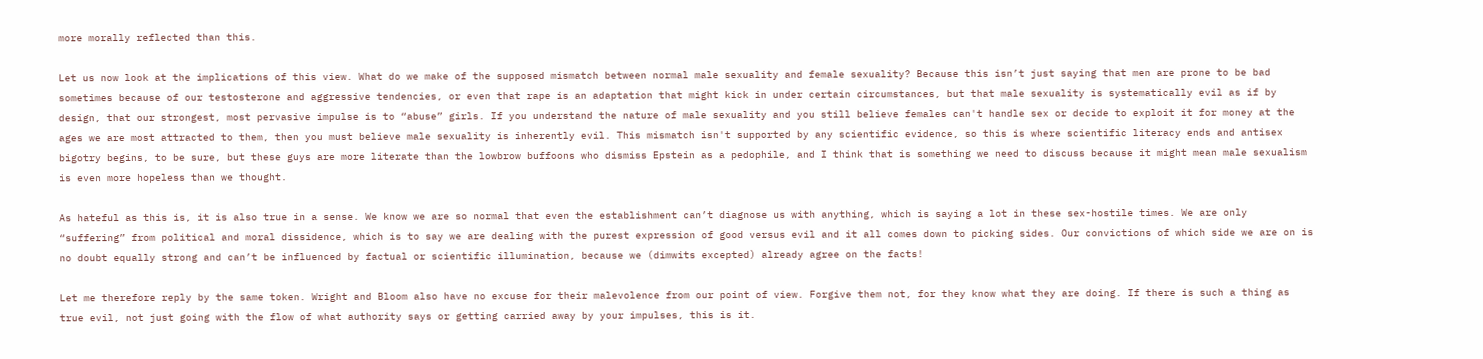more morally reflected than this.

Let us now look at the implications of this view. What do we make of the supposed mismatch between normal male sexuality and female sexuality? Because this isn’t just saying that men are prone to be bad sometimes because of our testosterone and aggressive tendencies, or even that rape is an adaptation that might kick in under certain circumstances, but that male sexuality is systematically evil as if by design, that our strongest, most pervasive impulse is to “abuse” girls. If you understand the nature of male sexuality and you still believe females can't handle sex or decide to exploit it for money at the ages we are most attracted to them, then you must believe male sexuality is inherently evil. This mismatch isn't supported by any scientific evidence, so this is where scientific literacy ends and antisex bigotry begins, to be sure, but these guys are more literate than the lowbrow buffoons who dismiss Epstein as a pedophile, and I think that is something we need to discuss because it might mean male sexualism is even more hopeless than we thought.

As hateful as this is, it is also true in a sense. We know we are so normal that even the establishment can’t diagnose us with anything, which is saying a lot in these sex-hostile times. We are only “suffering” from political and moral dissidence, which is to say we are dealing with the purest expression of good versus evil and it all comes down to picking sides. Our convictions of which side we are on is no doubt equally strong and can’t be influenced by factual or scientific illumination, because we (dimwits excepted) already agree on the facts!

Let me therefore reply by the same token. Wright and Bloom also have no excuse for their malevolence from our point of view. Forgive them not, for they know what they are doing. If there is such a thing as true evil, not just going with the flow of what authority says or getting carried away by your impulses, this is it.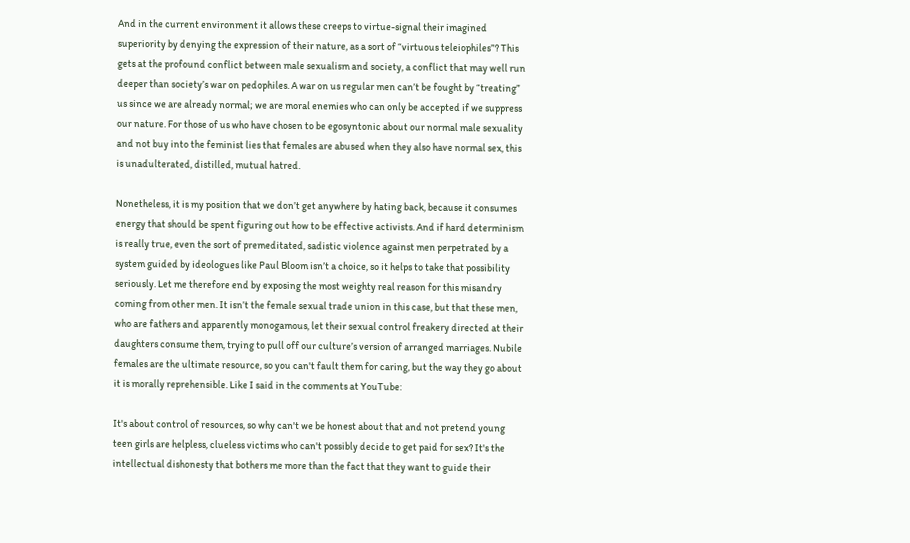And in the current environment it allows these creeps to virtue-signal their imagined superiority by denying the expression of their nature, as a sort of “virtuous teleiophiles”? This gets at the profound conflict between male sexualism and society, a conflict that may well run deeper than society’s war on pedophiles. A war on us regular men can’t be fought by “treating” us since we are already normal; we are moral enemies who can only be accepted if we suppress our nature. For those of us who have chosen to be egosyntonic about our normal male sexuality and not buy into the feminist lies that females are abused when they also have normal sex, this is unadulterated, distilled, mutual hatred.

Nonetheless, it is my position that we don’t get anywhere by hating back, because it consumes energy that should be spent figuring out how to be effective activists. And if hard determinism is really true, even the sort of premeditated, sadistic violence against men perpetrated by a system guided by ideologues like Paul Bloom isn’t a choice, so it helps to take that possibility seriously. Let me therefore end by exposing the most weighty real reason for this misandry coming from other men. It isn’t the female sexual trade union in this case, but that these men, who are fathers and apparently monogamous, let their sexual control freakery directed at their daughters consume them, trying to pull off our culture’s version of arranged marriages. Nubile females are the ultimate resource, so you can't fault them for caring, but the way they go about it is morally reprehensible. Like I said in the comments at YouTube:

It's about control of resources, so why can't we be honest about that and not pretend young teen girls are helpless, clueless victims who can't possibly decide to get paid for sex? It's the intellectual dishonesty that bothers me more than the fact that they want to guide their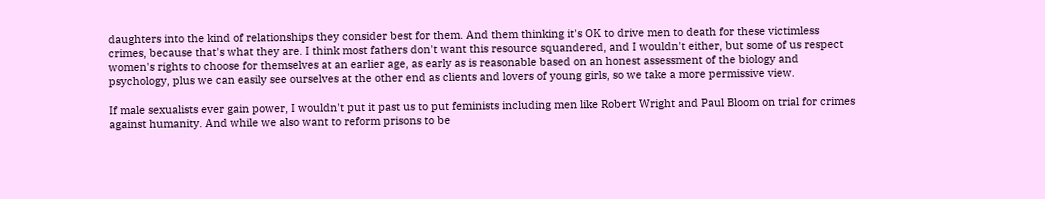daughters into the kind of relationships they consider best for them. And them thinking it's OK to drive men to death for these victimless crimes, because that's what they are. I think most fathers don't want this resource squandered, and I wouldn't either, but some of us respect women's rights to choose for themselves at an earlier age, as early as is reasonable based on an honest assessment of the biology and psychology, plus we can easily see ourselves at the other end as clients and lovers of young girls, so we take a more permissive view.

If male sexualists ever gain power, I wouldn't put it past us to put feminists including men like Robert Wright and Paul Bloom on trial for crimes against humanity. And while we also want to reform prisons to be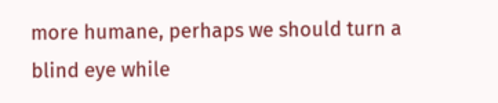more humane, perhaps we should turn a blind eye while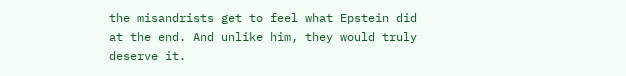the misandrists get to feel what Epstein did at the end. And unlike him, they would truly deserve it.